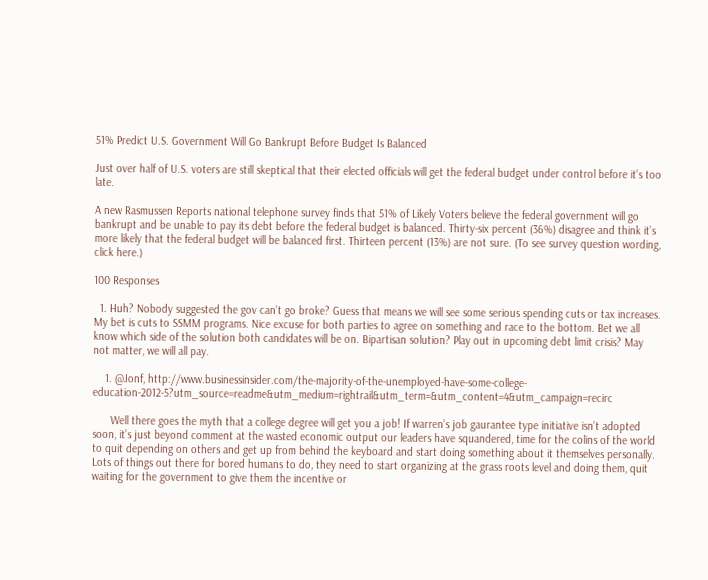51% Predict U.S. Government Will Go Bankrupt Before Budget Is Balanced

Just over half of U.S. voters are still skeptical that their elected officials will get the federal budget under control before it’s too late.

A new Rasmussen Reports national telephone survey finds that 51% of Likely Voters believe the federal government will go bankrupt and be unable to pay its debt before the federal budget is balanced. Thirty-six percent (36%) disagree and think it’s more likely that the federal budget will be balanced first. Thirteen percent (13%) are not sure. (To see survey question wording, click here.)

100 Responses

  1. Huh? Nobody suggested the gov can’t go broke? Guess that means we will see some serious spending cuts or tax increases. My bet is cuts to SSMM programs. Nice excuse for both parties to agree on something and race to the bottom. Bet we all know which side of the solution both candidates will be on. Bipartisan solution? Play out in upcoming debt limit crisis? May not matter, we will all pay.

    1. @Jonf, http://www.businessinsider.com/the-majority-of-the-unemployed-have-some-college-education-2012-5?utm_source=readme&utm_medium=rightrail&utm_term=&utm_content=4&utm_campaign=recirc

      Well there goes the myth that a college degree will get you a job! If warren’s job gaurantee type initiative isn’t adopted soon, it’s just beyond comment at the wasted economic output our leaders have squandered, time for the colins of the world to quit depending on others and get up from behind the keyboard and start doing something about it themselves personally. Lots of things out there for bored humans to do, they need to start organizing at the grass roots level and doing them, quit waiting for the government to give them the incentive or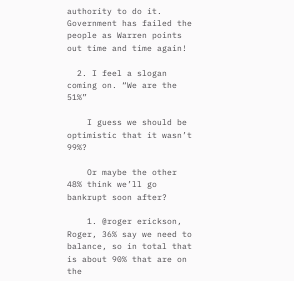authority to do it. Government has failed the people as Warren points out time and time again!

  2. I feel a slogan coming on. “We are the 51%”

    I guess we should be optimistic that it wasn’t 99%?

    Or maybe the other 48% think we’ll go bankrupt soon after?

    1. @roger erickson, Roger, 36% say we need to balance, so in total that is about 90% that are on the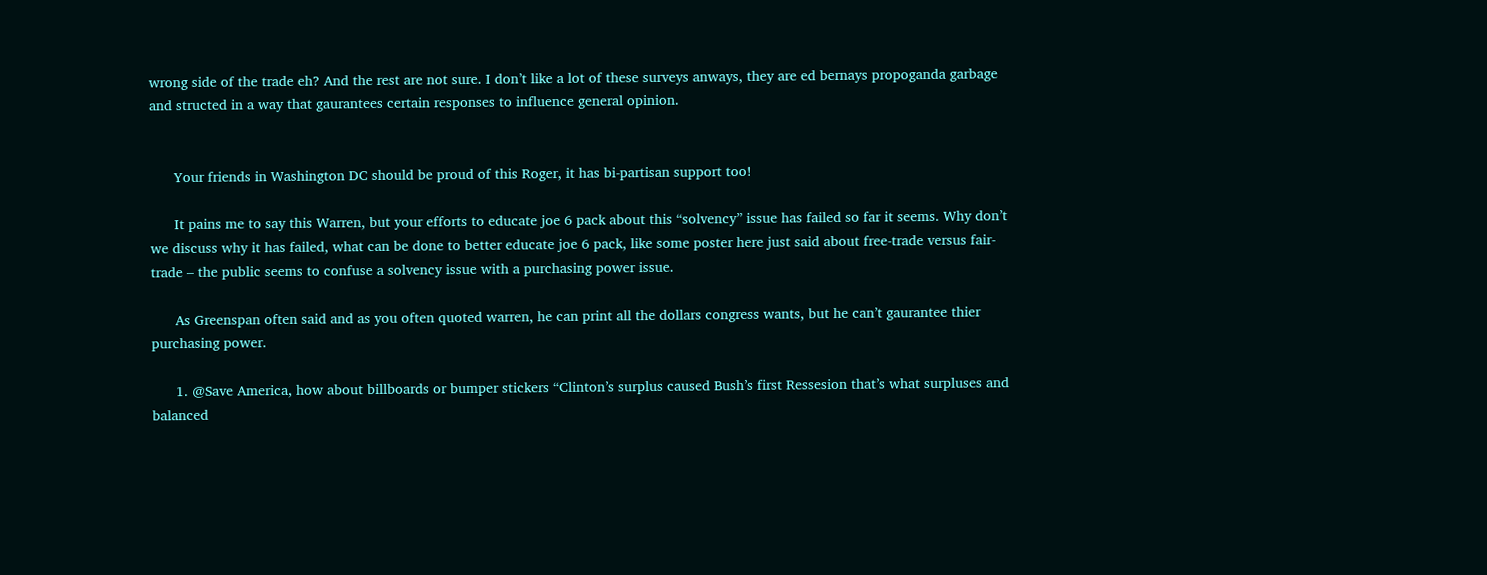wrong side of the trade eh? And the rest are not sure. I don’t like a lot of these surveys anways, they are ed bernays propoganda garbage and structed in a way that gaurantees certain responses to influence general opinion.


      Your friends in Washington DC should be proud of this Roger, it has bi-partisan support too!

      It pains me to say this Warren, but your efforts to educate joe 6 pack about this “solvency” issue has failed so far it seems. Why don’t we discuss why it has failed, what can be done to better educate joe 6 pack, like some poster here just said about free-trade versus fair-trade – the public seems to confuse a solvency issue with a purchasing power issue.

      As Greenspan often said and as you often quoted warren, he can print all the dollars congress wants, but he can’t gaurantee thier purchasing power.

      1. @Save America, how about billboards or bumper stickers “Clinton’s surplus caused Bush’s first Ressesion that’s what surpluses and balanced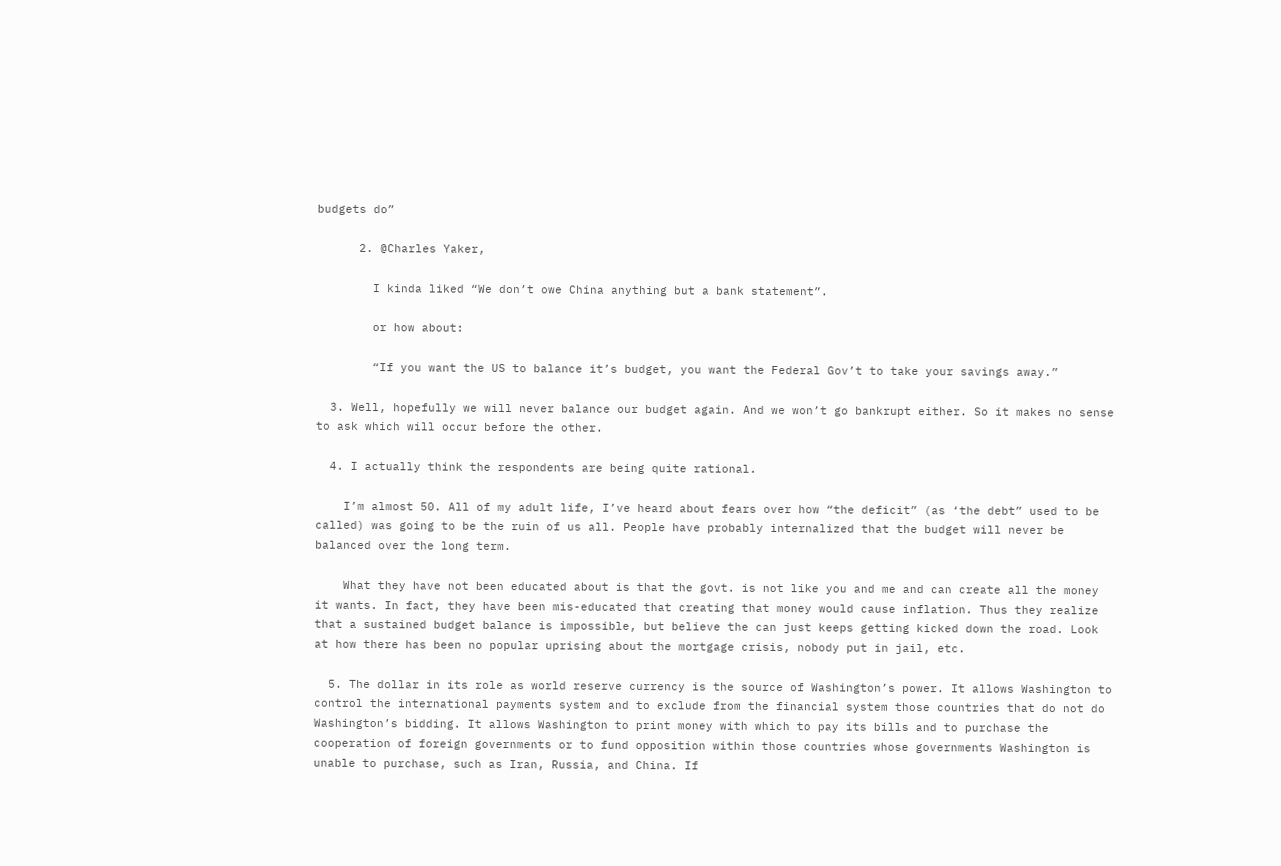budgets do”

      2. @Charles Yaker,

        I kinda liked “We don’t owe China anything but a bank statement”.

        or how about:

        “If you want the US to balance it’s budget, you want the Federal Gov’t to take your savings away.”

  3. Well, hopefully we will never balance our budget again. And we won’t go bankrupt either. So it makes no sense to ask which will occur before the other.

  4. I actually think the respondents are being quite rational.

    I’m almost 50. All of my adult life, I’ve heard about fears over how “the deficit” (as ‘the debt” used to be called) was going to be the ruin of us all. People have probably internalized that the budget will never be balanced over the long term.

    What they have not been educated about is that the govt. is not like you and me and can create all the money it wants. In fact, they have been mis-educated that creating that money would cause inflation. Thus they realize that a sustained budget balance is impossible, but believe the can just keeps getting kicked down the road. Look at how there has been no popular uprising about the mortgage crisis, nobody put in jail, etc.

  5. The dollar in its role as world reserve currency is the source of Washington’s power. It allows Washington to control the international payments system and to exclude from the financial system those countries that do not do Washington’s bidding. It allows Washington to print money with which to pay its bills and to purchase the cooperation of foreign governments or to fund opposition within those countries whose governments Washington is unable to purchase, such as Iran, Russia, and China. If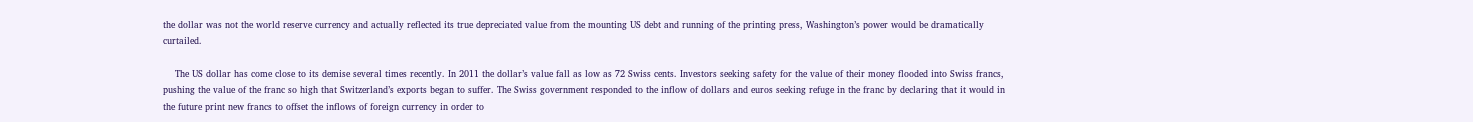the dollar was not the world reserve currency and actually reflected its true depreciated value from the mounting US debt and running of the printing press, Washington’s power would be dramatically curtailed.

    The US dollar has come close to its demise several times recently. In 2011 the dollar’s value fall as low as 72 Swiss cents. Investors seeking safety for the value of their money flooded into Swiss francs, pushing the value of the franc so high that Switzerland’s exports began to suffer. The Swiss government responded to the inflow of dollars and euros seeking refuge in the franc by declaring that it would in the future print new francs to offset the inflows of foreign currency in order to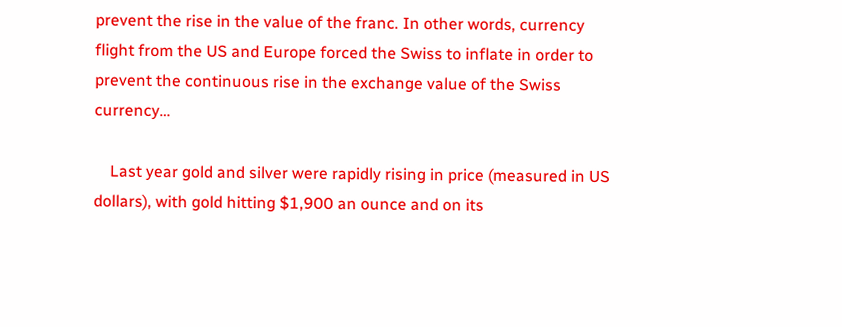prevent the rise in the value of the franc. In other words, currency flight from the US and Europe forced the Swiss to inflate in order to prevent the continuous rise in the exchange value of the Swiss currency…

    Last year gold and silver were rapidly rising in price (measured in US dollars), with gold hitting $1,900 an ounce and on its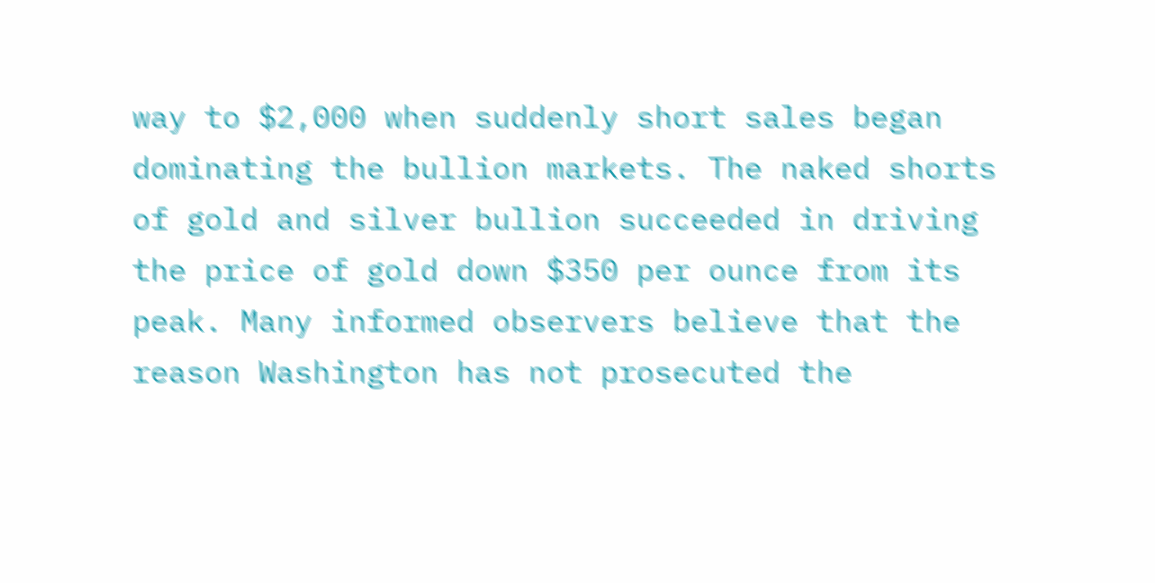way to $2,000 when suddenly short sales began dominating the bullion markets. The naked shorts of gold and silver bullion succeeded in driving the price of gold down $350 per ounce from its peak. Many informed observers believe that the reason Washington has not prosecuted the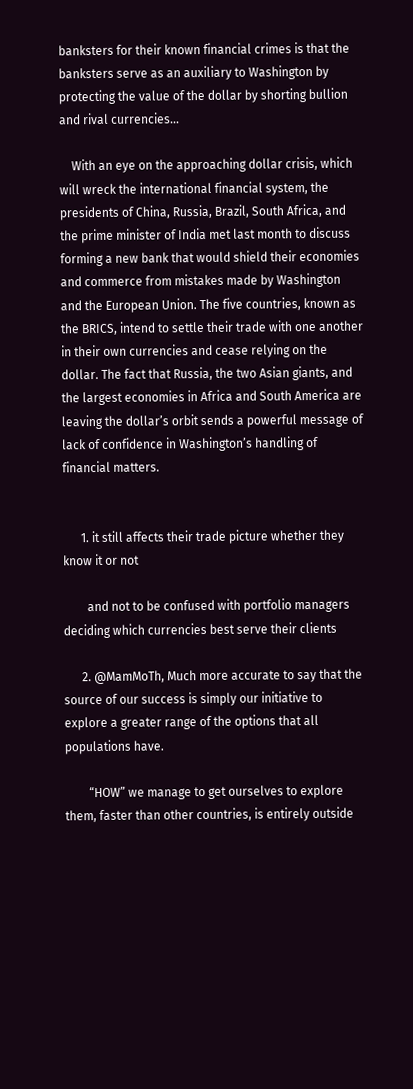banksters for their known financial crimes is that the banksters serve as an auxiliary to Washington by protecting the value of the dollar by shorting bullion and rival currencies…

    With an eye on the approaching dollar crisis, which will wreck the international financial system, the presidents of China, Russia, Brazil, South Africa, and the prime minister of India met last month to discuss forming a new bank that would shield their economies and commerce from mistakes made by Washington and the European Union. The five countries, known as the BRICS, intend to settle their trade with one another in their own currencies and cease relying on the dollar. The fact that Russia, the two Asian giants, and the largest economies in Africa and South America are leaving the dollar’s orbit sends a powerful message of lack of confidence in Washington’s handling of financial matters.


      1. it still affects their trade picture whether they know it or not

        and not to be confused with portfolio managers deciding which currencies best serve their clients

      2. @MamMoTh, Much more accurate to say that the source of our success is simply our initiative to explore a greater range of the options that all populations have.

        “HOW” we manage to get ourselves to explore them, faster than other countries, is entirely outside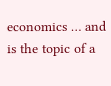economics … and is the topic of a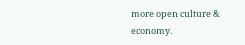more open culture & economy.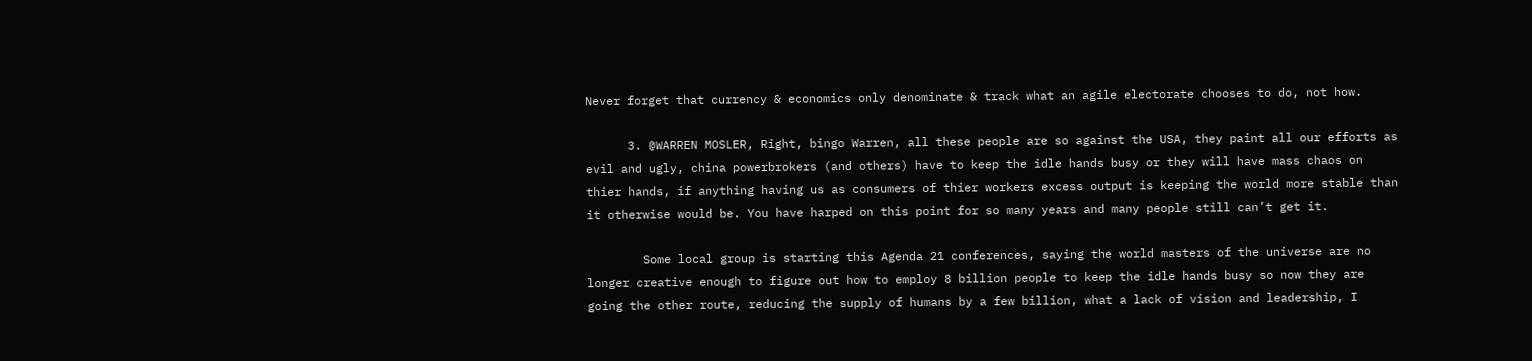Never forget that currency & economics only denominate & track what an agile electorate chooses to do, not how.

      3. @WARREN MOSLER, Right, bingo Warren, all these people are so against the USA, they paint all our efforts as evil and ugly, china powerbrokers (and others) have to keep the idle hands busy or they will have mass chaos on thier hands, if anything having us as consumers of thier workers excess output is keeping the world more stable than it otherwise would be. You have harped on this point for so many years and many people still can’t get it.

        Some local group is starting this Agenda 21 conferences, saying the world masters of the universe are no longer creative enough to figure out how to employ 8 billion people to keep the idle hands busy so now they are going the other route, reducing the supply of humans by a few billion, what a lack of vision and leadership, I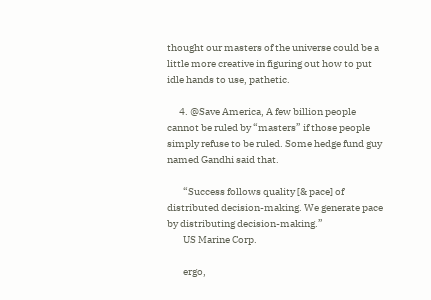thought our masters of the universe could be a little more creative in figuring out how to put idle hands to use, pathetic.

      4. @Save America, A few billion people cannot be ruled by “masters” if those people simply refuse to be ruled. Some hedge fund guy named Gandhi said that.

        “Success follows quality [& pace] of distributed decision-making. We generate pace by distributing decision-making.”
        US Marine Corp.

        ergo,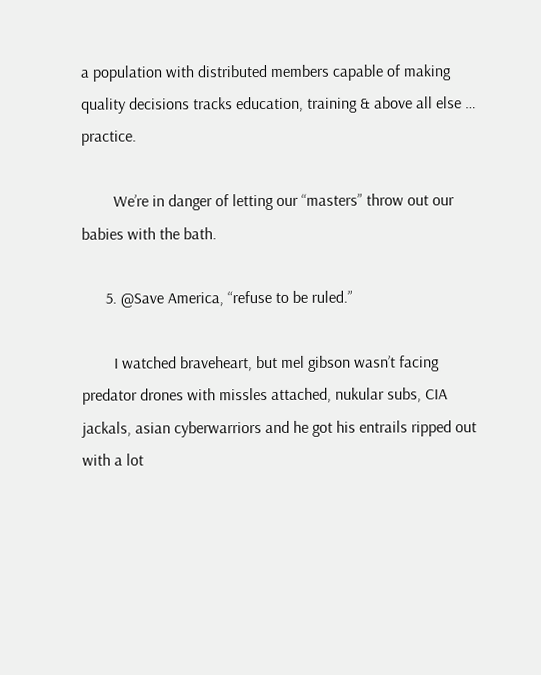a population with distributed members capable of making quality decisions tracks education, training & above all else … practice.

        We’re in danger of letting our “masters” throw out our babies with the bath.

      5. @Save America, “refuse to be ruled.”

        I watched braveheart, but mel gibson wasn’t facing predator drones with missles attached, nukular subs, CIA jackals, asian cyberwarriors and he got his entrails ripped out with a lot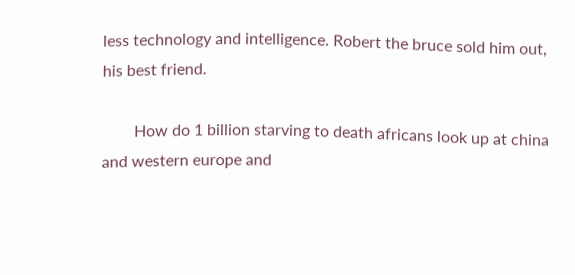less technology and intelligence. Robert the bruce sold him out, his best friend.

        How do 1 billion starving to death africans look up at china and western europe and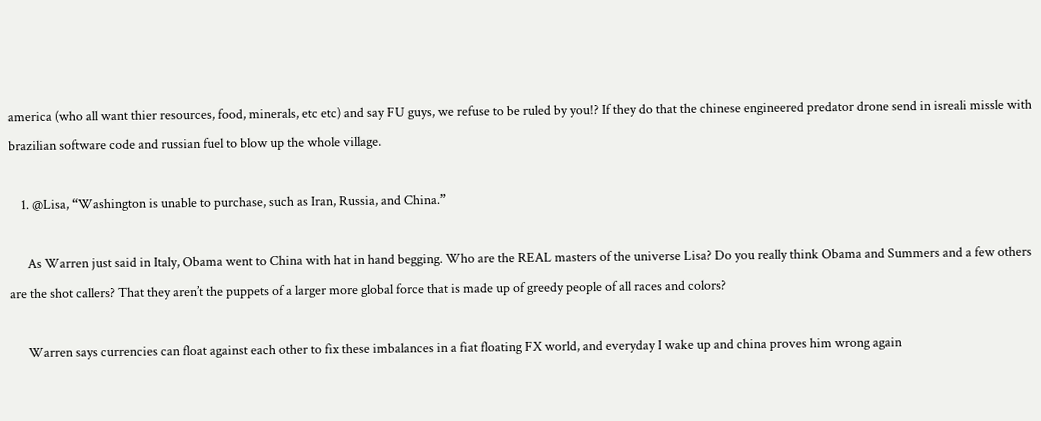america (who all want thier resources, food, minerals, etc etc) and say FU guys, we refuse to be ruled by you!? If they do that the chinese engineered predator drone send in isreali missle with brazilian software code and russian fuel to blow up the whole village.

    1. @Lisa, “Washington is unable to purchase, such as Iran, Russia, and China.”

      As Warren just said in Italy, Obama went to China with hat in hand begging. Who are the REAL masters of the universe Lisa? Do you really think Obama and Summers and a few others are the shot callers? That they aren’t the puppets of a larger more global force that is made up of greedy people of all races and colors?

      Warren says currencies can float against each other to fix these imbalances in a fiat floating FX world, and everyday I wake up and china proves him wrong again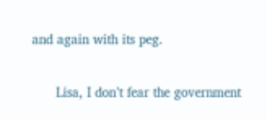and again with its peg.

      Lisa, I don’t fear the government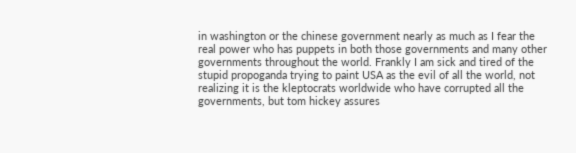in washington or the chinese government nearly as much as I fear the real power who has puppets in both those governments and many other governments throughout the world. Frankly I am sick and tired of the stupid propoganda trying to paint USA as the evil of all the world, not realizing it is the kleptocrats worldwide who have corrupted all the governments, but tom hickey assures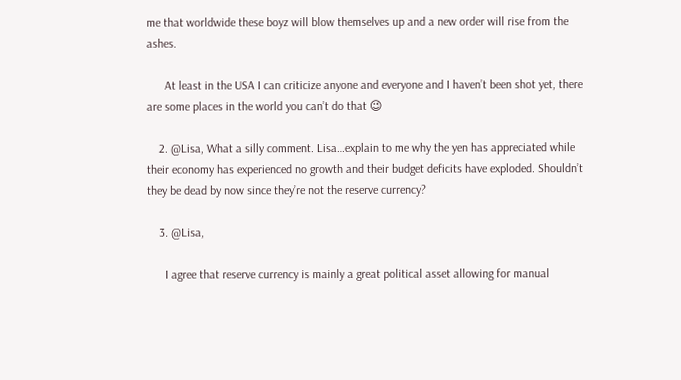me that worldwide these boyz will blow themselves up and a new order will rise from the ashes.

      At least in the USA I can criticize anyone and everyone and I haven’t been shot yet, there are some places in the world you can’t do that 😉

    2. @Lisa, What a silly comment. Lisa…explain to me why the yen has appreciated while their economy has experienced no growth and their budget deficits have exploded. Shouldn’t they be dead by now since they’re not the reserve currency?

    3. @Lisa,

      I agree that reserve currency is mainly a great political asset allowing for manual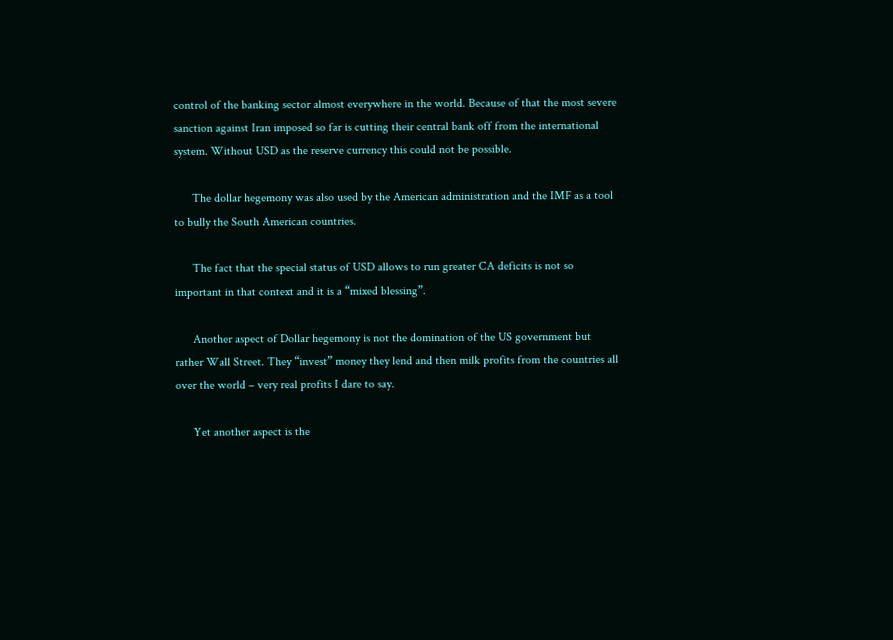control of the banking sector almost everywhere in the world. Because of that the most severe sanction against Iran imposed so far is cutting their central bank off from the international system. Without USD as the reserve currency this could not be possible.

      The dollar hegemony was also used by the American administration and the IMF as a tool to bully the South American countries.

      The fact that the special status of USD allows to run greater CA deficits is not so important in that context and it is a “mixed blessing”.

      Another aspect of Dollar hegemony is not the domination of the US government but rather Wall Street. They “invest” money they lend and then milk profits from the countries all over the world – very real profits I dare to say.

      Yet another aspect is the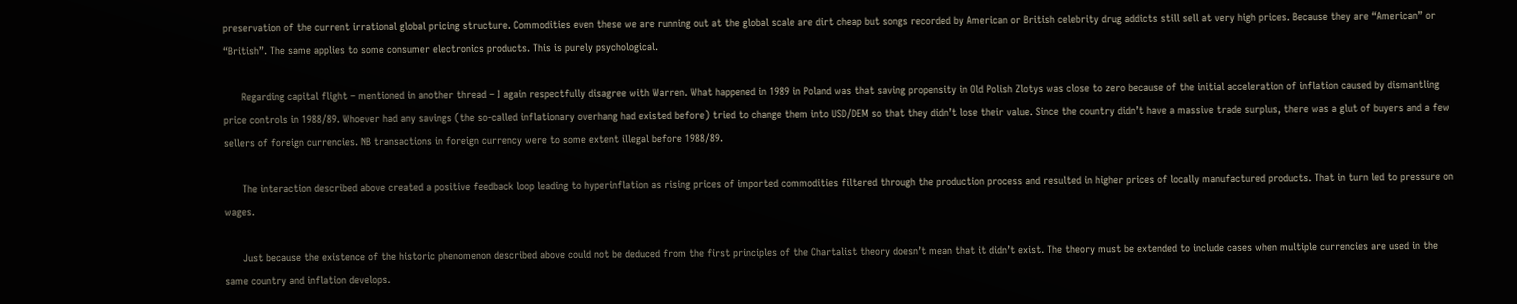preservation of the current irrational global pricing structure. Commodities even these we are running out at the global scale are dirt cheap but songs recorded by American or British celebrity drug addicts still sell at very high prices. Because they are “American” or “British”. The same applies to some consumer electronics products. This is purely psychological.

      Regarding capital flight – mentioned in another thread – I again respectfully disagree with Warren. What happened in 1989 in Poland was that saving propensity in Old Polish Zlotys was close to zero because of the initial acceleration of inflation caused by dismantling price controls in 1988/89. Whoever had any savings (the so-called inflationary overhang had existed before) tried to change them into USD/DEM so that they didn’t lose their value. Since the country didn’t have a massive trade surplus, there was a glut of buyers and a few sellers of foreign currencies. NB transactions in foreign currency were to some extent illegal before 1988/89.

      The interaction described above created a positive feedback loop leading to hyperinflation as rising prices of imported commodities filtered through the production process and resulted in higher prices of locally manufactured products. That in turn led to pressure on wages.

      Just because the existence of the historic phenomenon described above could not be deduced from the first principles of the Chartalist theory doesn’t mean that it didn’t exist. The theory must be extended to include cases when multiple currencies are used in the same country and inflation develops.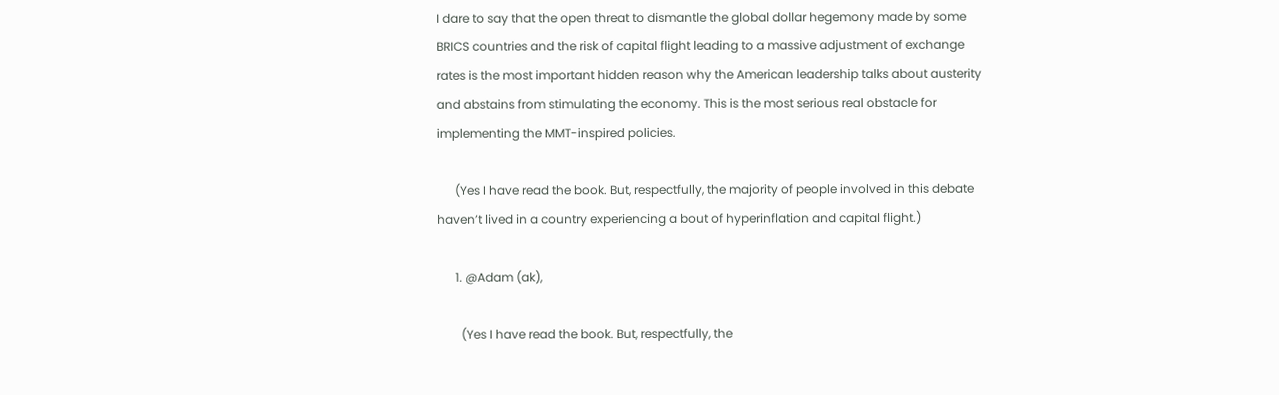I dare to say that the open threat to dismantle the global dollar hegemony made by some BRICS countries and the risk of capital flight leading to a massive adjustment of exchange rates is the most important hidden reason why the American leadership talks about austerity and abstains from stimulating the economy. This is the most serious real obstacle for implementing the MMT-inspired policies.

      (Yes I have read the book. But, respectfully, the majority of people involved in this debate haven’t lived in a country experiencing a bout of hyperinflation and capital flight.)

      1. @Adam (ak),

        (Yes I have read the book. But, respectfully, the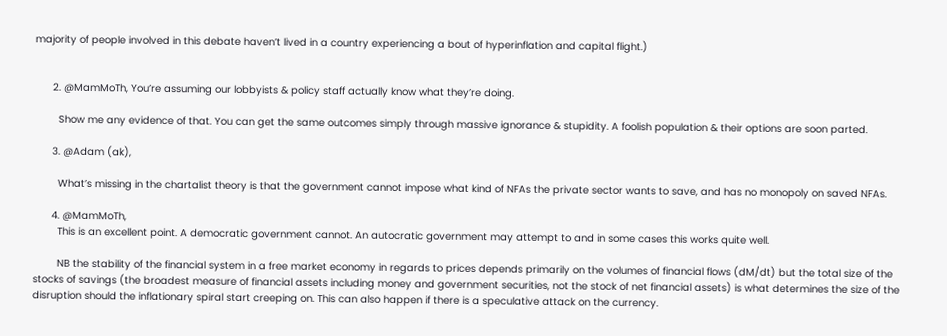majority of people involved in this debate haven’t lived in a country experiencing a bout of hyperinflation and capital flight.)


      2. @MamMoTh, You’re assuming our lobbyists & policy staff actually know what they’re doing.

        Show me any evidence of that. You can get the same outcomes simply through massive ignorance & stupidity. A foolish population & their options are soon parted.

      3. @Adam (ak),

        What’s missing in the chartalist theory is that the government cannot impose what kind of NFAs the private sector wants to save, and has no monopoly on saved NFAs.

      4. @MamMoTh,
        This is an excellent point. A democratic government cannot. An autocratic government may attempt to and in some cases this works quite well.

        NB the stability of the financial system in a free market economy in regards to prices depends primarily on the volumes of financial flows (dM/dt) but the total size of the stocks of savings (the broadest measure of financial assets including money and government securities, not the stock of net financial assets) is what determines the size of the disruption should the inflationary spiral start creeping on. This can also happen if there is a speculative attack on the currency.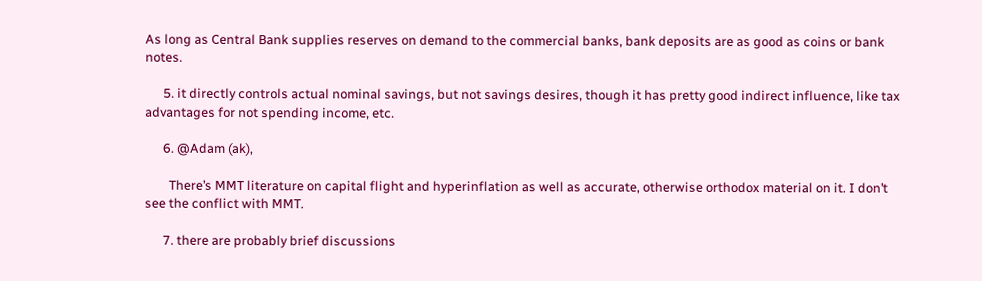As long as Central Bank supplies reserves on demand to the commercial banks, bank deposits are as good as coins or bank notes.

      5. it directly controls actual nominal savings, but not savings desires, though it has pretty good indirect influence, like tax advantages for not spending income, etc.

      6. @Adam (ak),

        There’s MMT literature on capital flight and hyperinflation as well as accurate, otherwise orthodox material on it. I don’t see the conflict with MMT.

      7. there are probably brief discussions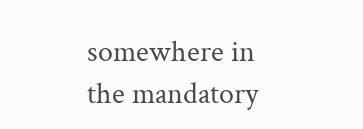somewhere in the mandatory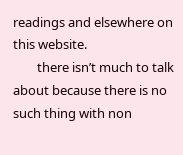readings and elsewhere on this website.
        there isn’t much to talk about because there is no such thing with non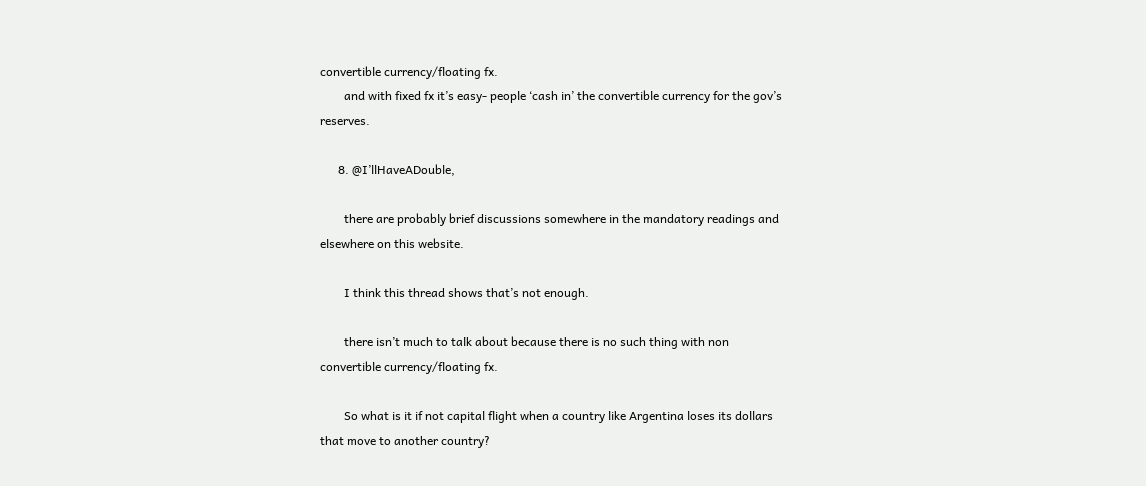convertible currency/floating fx.
        and with fixed fx it’s easy- people ‘cash in’ the convertible currency for the gov’s reserves.

      8. @I’llHaveADouble,

        there are probably brief discussions somewhere in the mandatory readings and elsewhere on this website.

        I think this thread shows that’s not enough.

        there isn’t much to talk about because there is no such thing with non convertible currency/floating fx.

        So what is it if not capital flight when a country like Argentina loses its dollars that move to another country?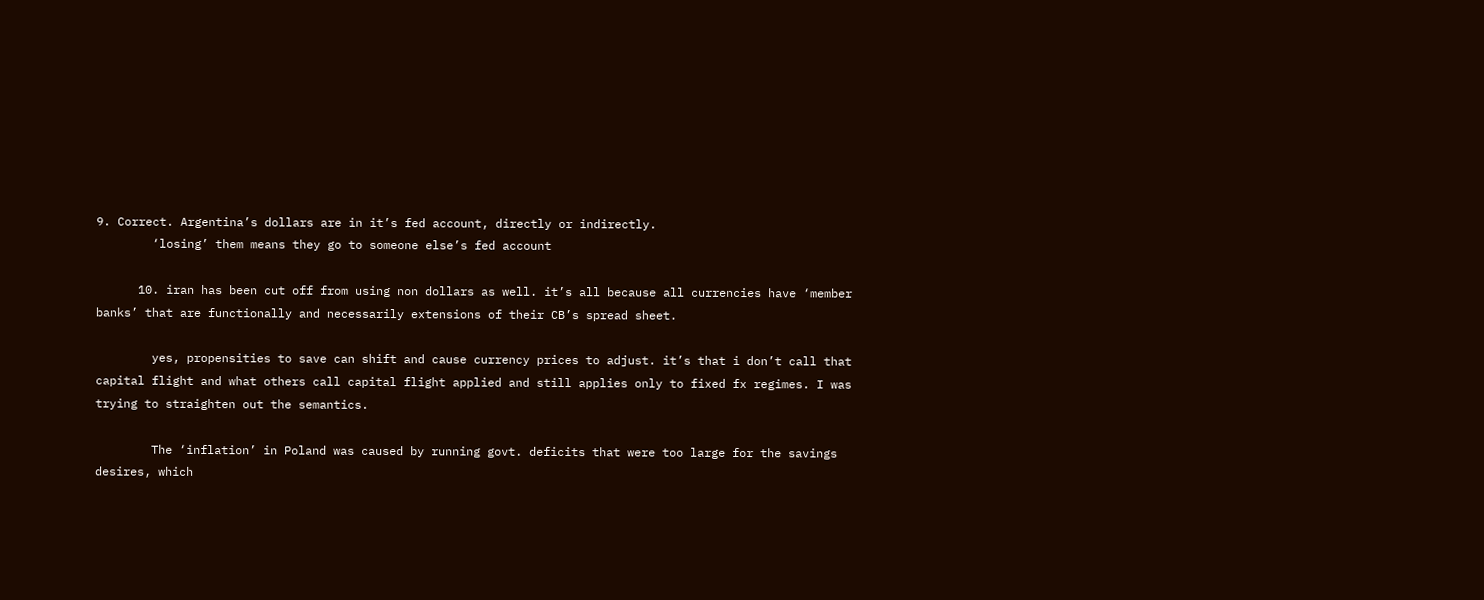9. Correct. Argentina’s dollars are in it’s fed account, directly or indirectly.
        ‘losing’ them means they go to someone else’s fed account

      10. iran has been cut off from using non dollars as well. it’s all because all currencies have ‘member banks’ that are functionally and necessarily extensions of their CB’s spread sheet.

        yes, propensities to save can shift and cause currency prices to adjust. it’s that i don’t call that capital flight and what others call capital flight applied and still applies only to fixed fx regimes. I was trying to straighten out the semantics.

        The ‘inflation’ in Poland was caused by running govt. deficits that were too large for the savings desires, which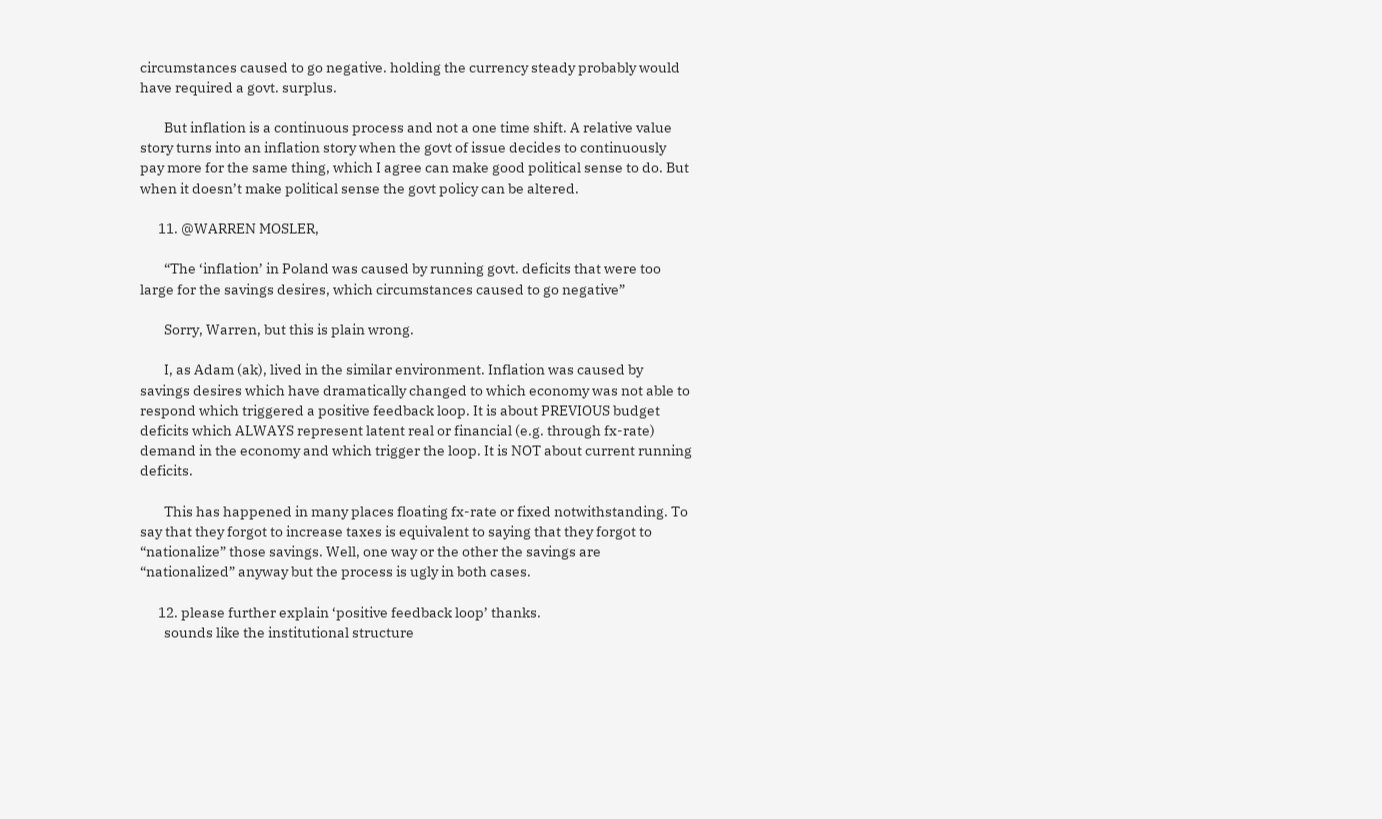circumstances caused to go negative. holding the currency steady probably would have required a govt. surplus.

        But inflation is a continuous process and not a one time shift. A relative value story turns into an inflation story when the govt of issue decides to continuously pay more for the same thing, which I agree can make good political sense to do. But when it doesn’t make political sense the govt policy can be altered.

      11. @WARREN MOSLER,

        “The ‘inflation’ in Poland was caused by running govt. deficits that were too large for the savings desires, which circumstances caused to go negative”

        Sorry, Warren, but this is plain wrong.

        I, as Adam (ak), lived in the similar environment. Inflation was caused by savings desires which have dramatically changed to which economy was not able to respond which triggered a positive feedback loop. It is about PREVIOUS budget deficits which ALWAYS represent latent real or financial (e.g. through fx-rate) demand in the economy and which trigger the loop. It is NOT about current running deficits.

        This has happened in many places floating fx-rate or fixed notwithstanding. To say that they forgot to increase taxes is equivalent to saying that they forgot to “nationalize” those savings. Well, one way or the other the savings are “nationalized” anyway but the process is ugly in both cases.

      12. please further explain ‘positive feedback loop’ thanks.
        sounds like the institutional structure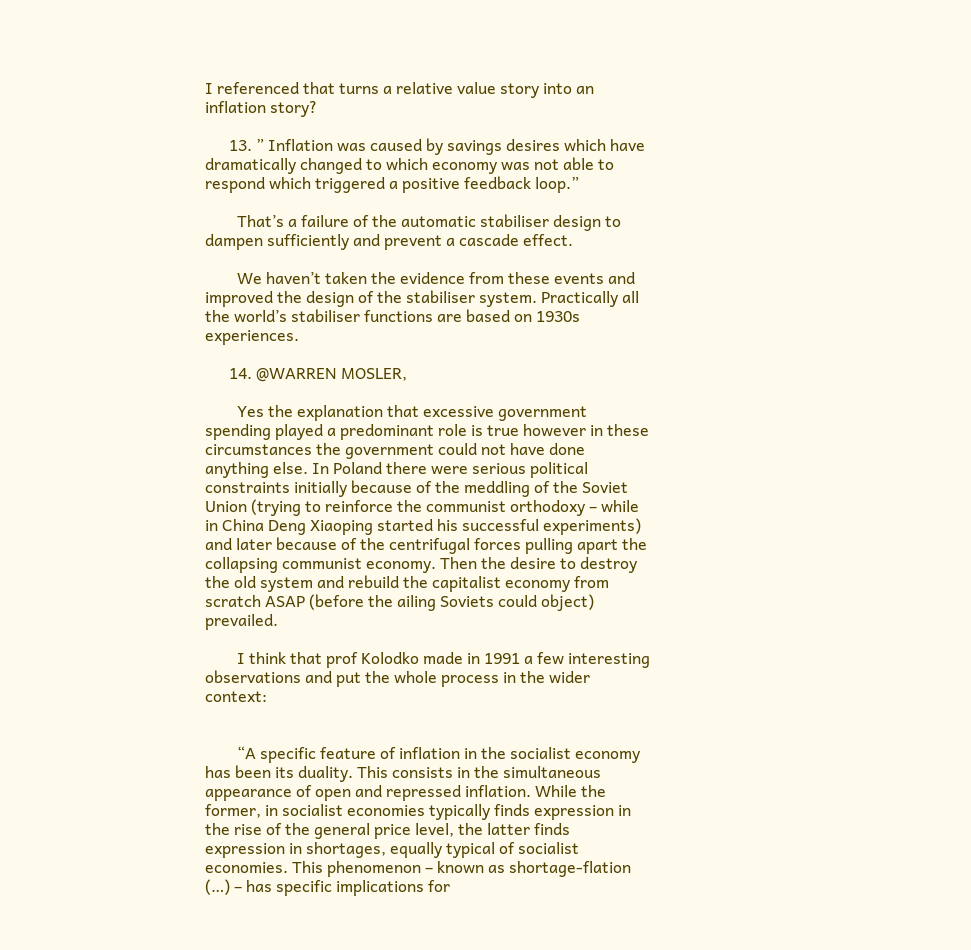I referenced that turns a relative value story into an inflation story?

      13. ” Inflation was caused by savings desires which have dramatically changed to which economy was not able to respond which triggered a positive feedback loop.”

        That’s a failure of the automatic stabiliser design to dampen sufficiently and prevent a cascade effect.

        We haven’t taken the evidence from these events and improved the design of the stabiliser system. Practically all the world’s stabiliser functions are based on 1930s experiences.

      14. @WARREN MOSLER,

        Yes the explanation that excessive government spending played a predominant role is true however in these circumstances the government could not have done anything else. In Poland there were serious political constraints initially because of the meddling of the Soviet Union (trying to reinforce the communist orthodoxy – while in China Deng Xiaoping started his successful experiments) and later because of the centrifugal forces pulling apart the collapsing communist economy. Then the desire to destroy the old system and rebuild the capitalist economy from scratch ASAP (before the ailing Soviets could object) prevailed.

        I think that prof Kolodko made in 1991 a few interesting observations and put the whole process in the wider context:


        “A specific feature of inflation in the socialist economy has been its duality. This consists in the simultaneous appearance of open and repressed inflation. While the former, in socialist economies typically finds expression in the rise of the general price level, the latter finds expression in shortages, equally typical of socialist economies. This phenomenon – known as shortage-flation (…) – has specific implications for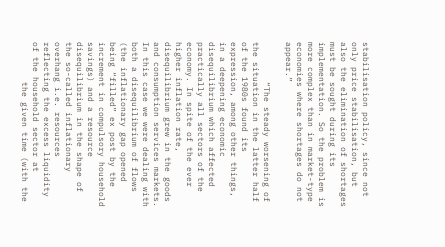stabilisation policy, since not only price stabilisation, but also the elimination of shortages must be sought during its implementation. So the problem is more complex than in market-type economies where shortages do not appear.”

        “The steady worsening of the situation in the latter half of the 1980s found its expression, among other things, in a deepening economic disequilibrium which affected practically all sectors of the economy. In spite of the ever higher inflation rate, disequilibrium grew in the goods and consumption services markets. In this case we were dealing with both a disequilibrium of flows (the inflationary gap opened being “filled” ex post by the increment in compulsory household savings) and a resource disequilibrium in the shape of the so-called inflationary overhang i.e. resources reflecting the excess liquidity of the household sector at
        the given time (with the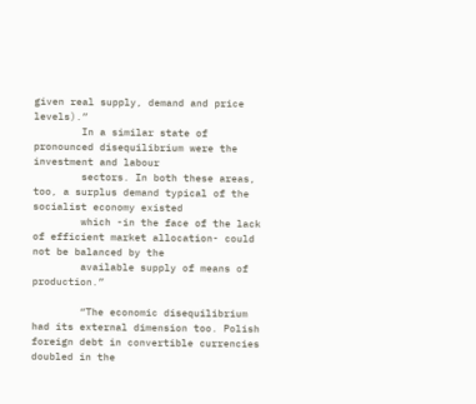given real supply, demand and price levels).”
        In a similar state of pronounced disequilibrium were the investment and labour
        sectors. In both these areas, too, a surplus demand typical of the socialist economy existed
        which -in the face of the lack of efficient market allocation- could not be balanced by the
        available supply of means of production.”

        “The economic disequilibrium had its external dimension too. Polish foreign debt in convertible currencies doubled in the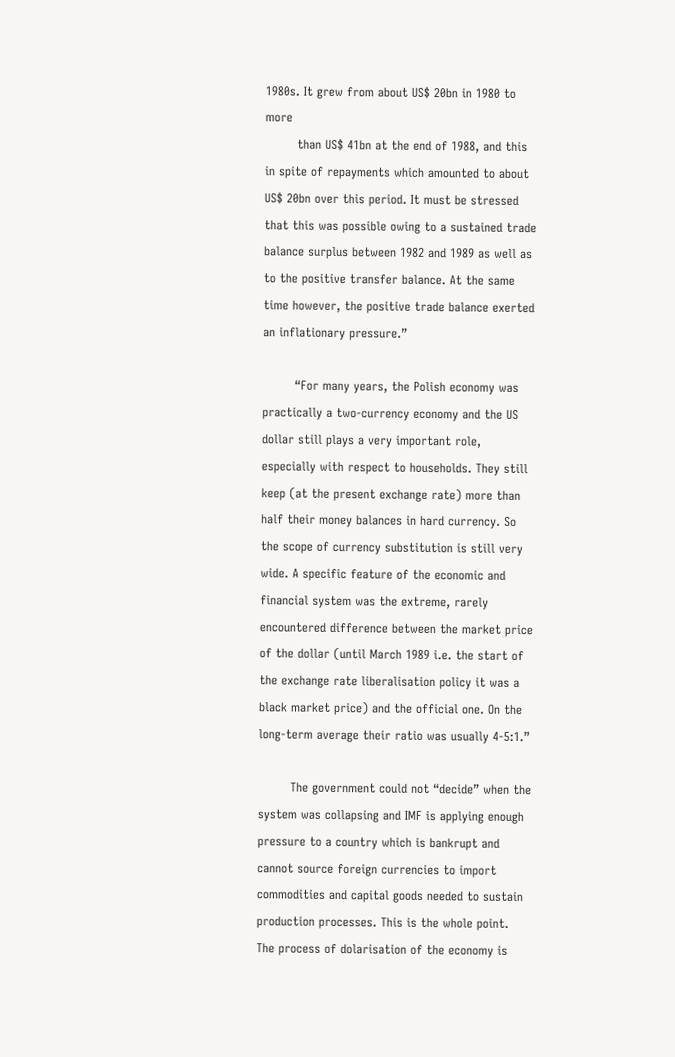1980s. It grew from about US$ 20bn in 1980 to more
        than US$ 41bn at the end of 1988, and this in spite of repayments which amounted to about US$ 20bn over this period. It must be stressed that this was possible owing to a sustained trade balance surplus between 1982 and 1989 as well as to the positive transfer balance. At the same time however, the positive trade balance exerted an inflationary pressure.”

        “For many years, the Polish economy was practically a two-currency economy and the US dollar still plays a very important role, especially with respect to households. They still keep (at the present exchange rate) more than half their money balances in hard currency. So the scope of currency substitution is still very wide. A specific feature of the economic and financial system was the extreme, rarely encountered difference between the market price of the dollar (until March 1989 i.e. the start of the exchange rate liberalisation policy it was a black market price) and the official one. On the long-term average their ratio was usually 4-5:1.”

        The government could not “decide” when the system was collapsing and IMF is applying enough pressure to a country which is bankrupt and cannot source foreign currencies to import commodities and capital goods needed to sustain production processes. This is the whole point. The process of dolarisation of the economy is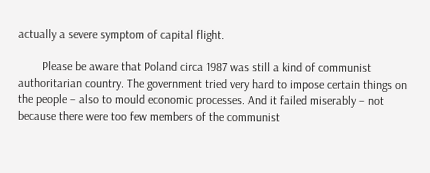actually a severe symptom of capital flight.

        Please be aware that Poland circa 1987 was still a kind of communist authoritarian country. The government tried very hard to impose certain things on the people – also to mould economic processes. And it failed miserably – not because there were too few members of the communist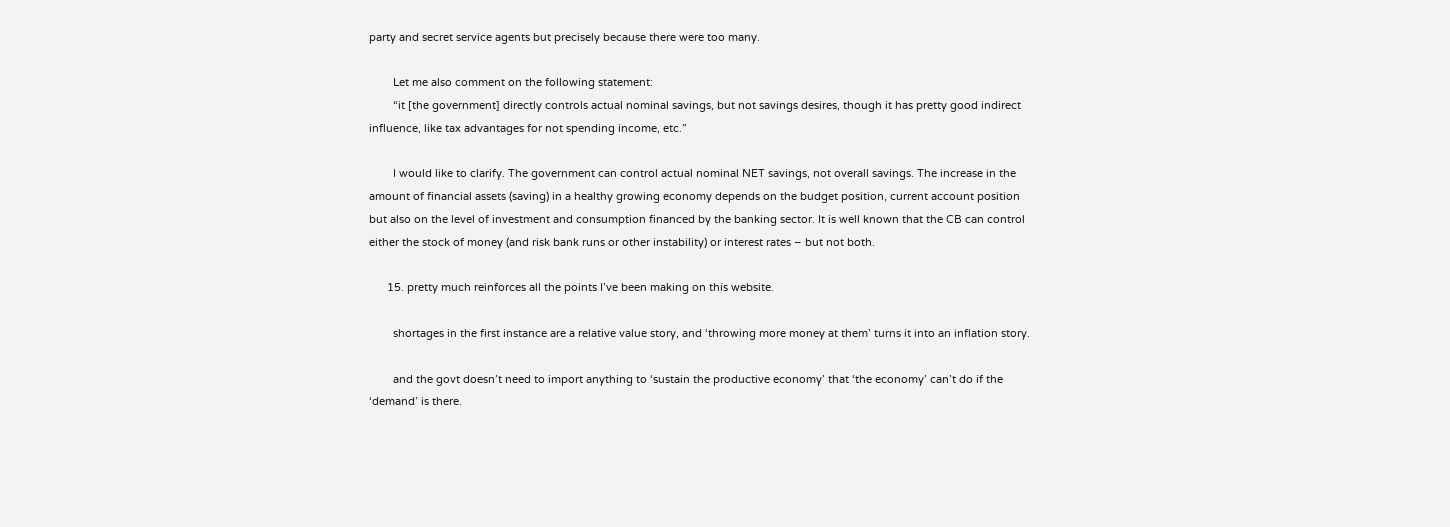party and secret service agents but precisely because there were too many.

        Let me also comment on the following statement:
        “it [the government] directly controls actual nominal savings, but not savings desires, though it has pretty good indirect influence, like tax advantages for not spending income, etc.”

        I would like to clarify. The government can control actual nominal NET savings, not overall savings. The increase in the amount of financial assets (saving) in a healthy growing economy depends on the budget position, current account position but also on the level of investment and consumption financed by the banking sector. It is well known that the CB can control either the stock of money (and risk bank runs or other instability) or interest rates – but not both.

      15. pretty much reinforces all the points I’ve been making on this website.

        shortages in the first instance are a relative value story, and ‘throwing more money at them’ turns it into an inflation story.

        and the govt doesn’t need to import anything to ‘sustain the productive economy’ that ‘the economy’ can’t do if the ‘demand’ is there.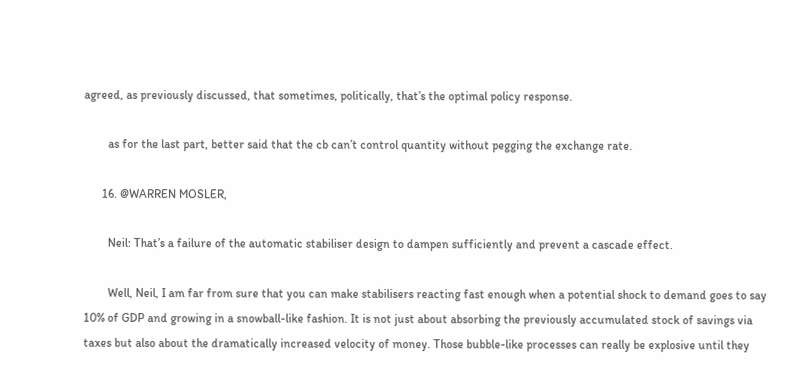agreed, as previously discussed, that sometimes, politically, that’s the optimal policy response.

        as for the last part, better said that the cb can’t control quantity without pegging the exchange rate.

      16. @WARREN MOSLER,

        Neil: That’s a failure of the automatic stabiliser design to dampen sufficiently and prevent a cascade effect.

        Well, Neil, I am far from sure that you can make stabilisers reacting fast enough when a potential shock to demand goes to say 10% of GDP and growing in a snowball-like fashion. It is not just about absorbing the previously accumulated stock of savings via taxes but also about the dramatically increased velocity of money. Those bubble-like processes can really be explosive until they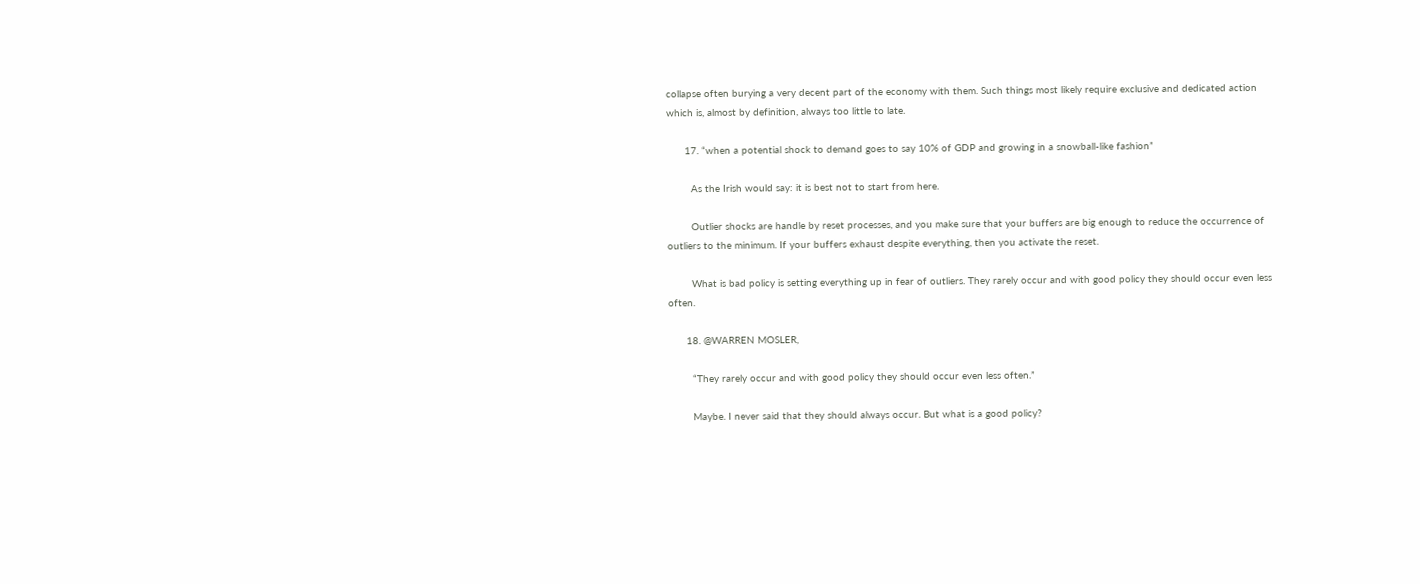collapse often burying a very decent part of the economy with them. Such things most likely require exclusive and dedicated action which is, almost by definition, always too little to late.

      17. “when a potential shock to demand goes to say 10% of GDP and growing in a snowball-like fashion”

        As the Irish would say: it is best not to start from here.

        Outlier shocks are handle by reset processes, and you make sure that your buffers are big enough to reduce the occurrence of outliers to the minimum. If your buffers exhaust despite everything, then you activate the reset.

        What is bad policy is setting everything up in fear of outliers. They rarely occur and with good policy they should occur even less often.

      18. @WARREN MOSLER,

        “They rarely occur and with good policy they should occur even less often.”

        Maybe. I never said that they should always occur. But what is a good policy?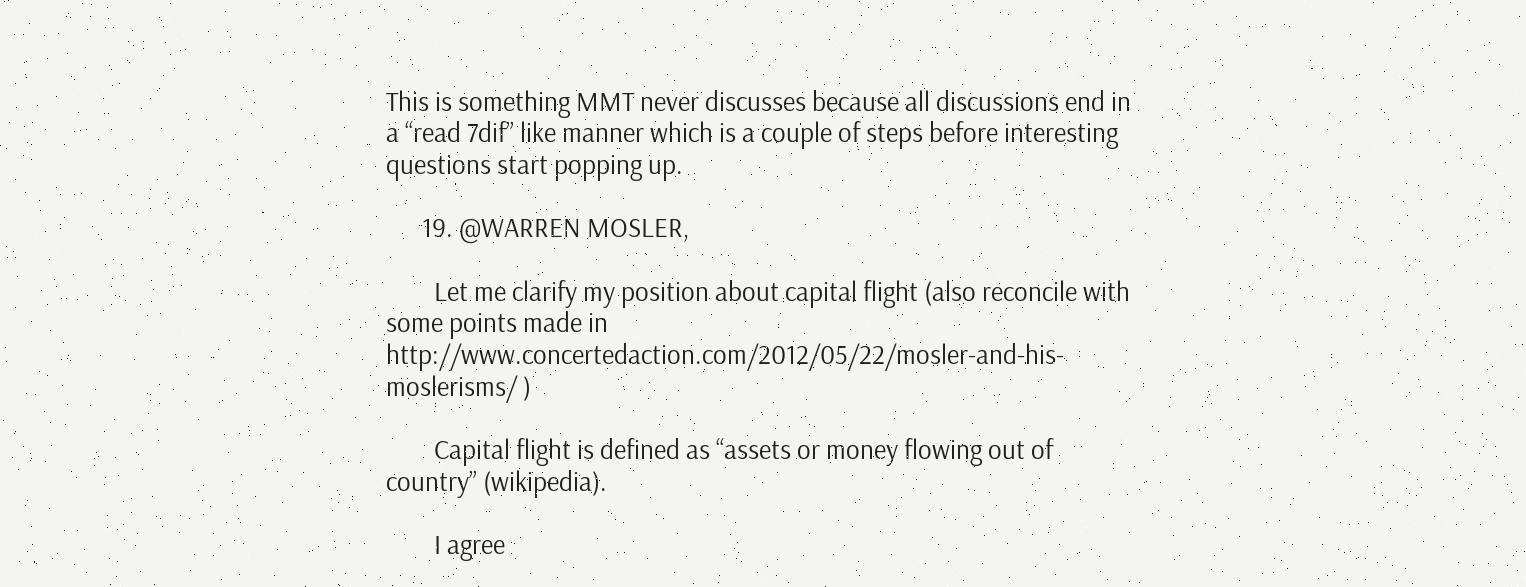This is something MMT never discusses because all discussions end in a “read 7dif” like manner which is a couple of steps before interesting questions start popping up.

      19. @WARREN MOSLER,

        Let me clarify my position about capital flight (also reconcile with some points made in http://www.concertedaction.com/2012/05/22/mosler-and-his-moslerisms/ )

        Capital flight is defined as “assets or money flowing out of country” (wikipedia).

        I agree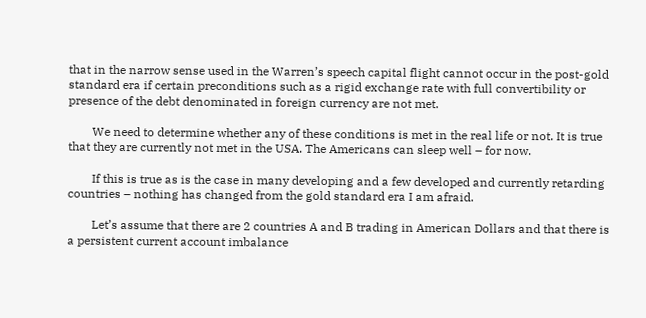that in the narrow sense used in the Warren’s speech capital flight cannot occur in the post-gold standard era if certain preconditions such as a rigid exchange rate with full convertibility or presence of the debt denominated in foreign currency are not met.

        We need to determine whether any of these conditions is met in the real life or not. It is true that they are currently not met in the USA. The Americans can sleep well – for now.

        If this is true as is the case in many developing and a few developed and currently retarding countries – nothing has changed from the gold standard era I am afraid.

        Let’s assume that there are 2 countries A and B trading in American Dollars and that there is a persistent current account imbalance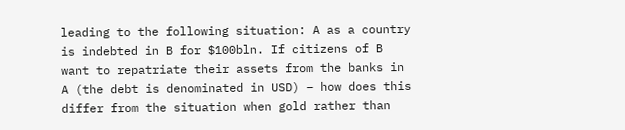leading to the following situation: A as a country is indebted in B for $100bln. If citizens of B want to repatriate their assets from the banks in A (the debt is denominated in USD) – how does this differ from the situation when gold rather than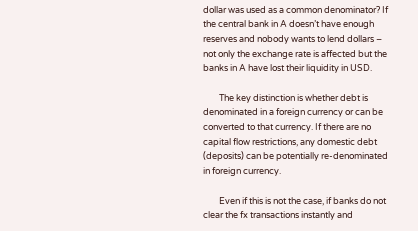dollar was used as a common denominator? If the central bank in A doesn’t have enough reserves and nobody wants to lend dollars – not only the exchange rate is affected but the banks in A have lost their liquidity in USD.

        The key distinction is whether debt is denominated in a foreign currency or can be converted to that currency. If there are no capital flow restrictions, any domestic debt (deposits) can be potentially re-denominated in foreign currency.

        Even if this is not the case, if banks do not clear the fx transactions instantly and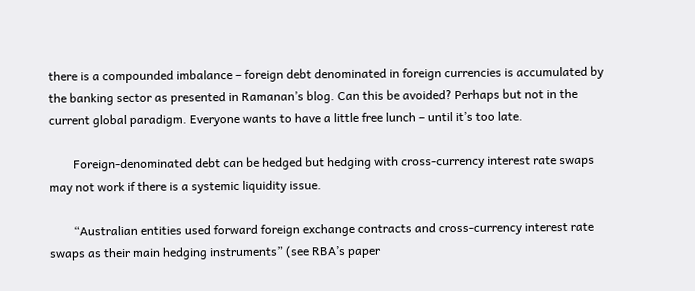there is a compounded imbalance – foreign debt denominated in foreign currencies is accumulated by the banking sector as presented in Ramanan’s blog. Can this be avoided? Perhaps but not in the current global paradigm. Everyone wants to have a little free lunch – until it’s too late.

        Foreign-denominated debt can be hedged but hedging with cross-currency interest rate swaps may not work if there is a systemic liquidity issue.

        “Australian entities used forward foreign exchange contracts and cross-currency interest rate swaps as their main hedging instruments” (see RBA’s paper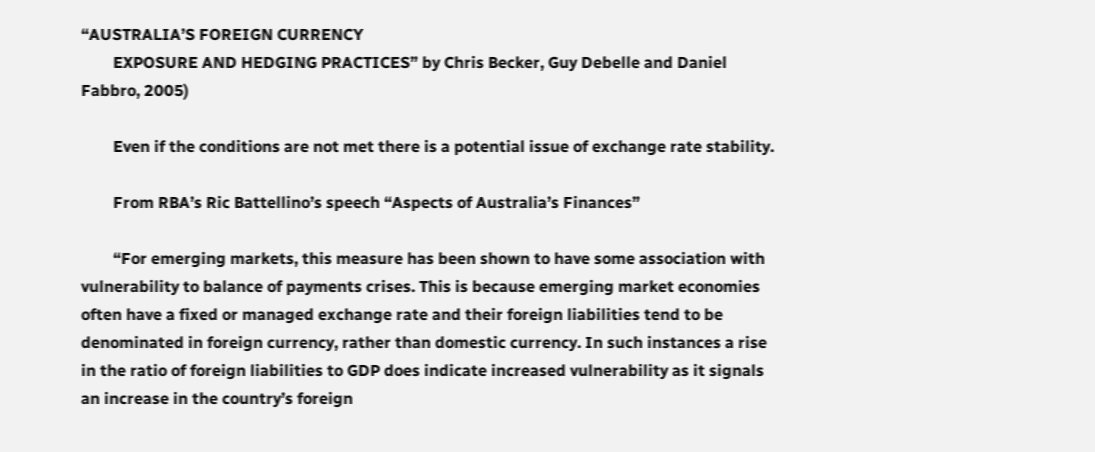“AUSTRALIA’S FOREIGN CURRENCY
        EXPOSURE AND HEDGING PRACTICES” by Chris Becker, Guy Debelle and Daniel Fabbro, 2005)

        Even if the conditions are not met there is a potential issue of exchange rate stability.

        From RBA’s Ric Battellino’s speech “Aspects of Australia’s Finances”

        “For emerging markets, this measure has been shown to have some association with vulnerability to balance of payments crises. This is because emerging market economies often have a fixed or managed exchange rate and their foreign liabilities tend to be denominated in foreign currency, rather than domestic currency. In such instances a rise in the ratio of foreign liabilities to GDP does indicate increased vulnerability as it signals an increase in the country’s foreign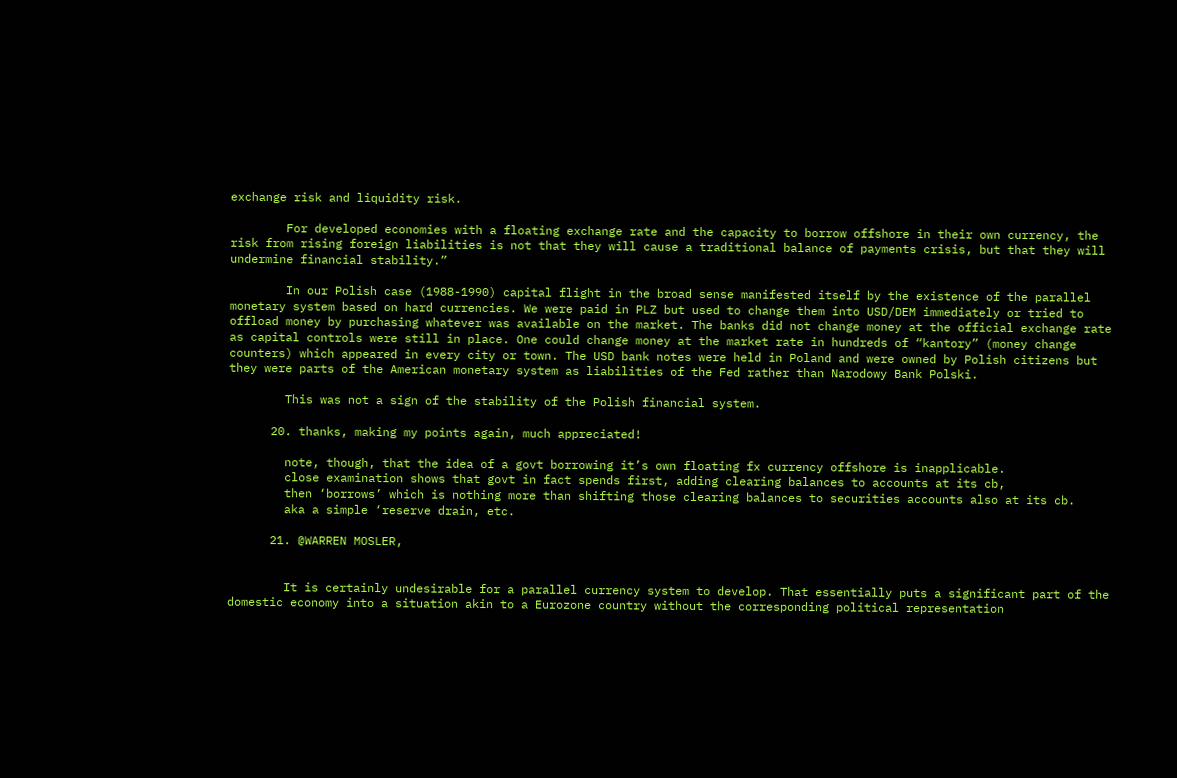exchange risk and liquidity risk.

        For developed economies with a floating exchange rate and the capacity to borrow offshore in their own currency, the risk from rising foreign liabilities is not that they will cause a traditional balance of payments crisis, but that they will undermine financial stability.”

        In our Polish case (1988-1990) capital flight in the broad sense manifested itself by the existence of the parallel monetary system based on hard currencies. We were paid in PLZ but used to change them into USD/DEM immediately or tried to offload money by purchasing whatever was available on the market. The banks did not change money at the official exchange rate as capital controls were still in place. One could change money at the market rate in hundreds of “kantory” (money change counters) which appeared in every city or town. The USD bank notes were held in Poland and were owned by Polish citizens but they were parts of the American monetary system as liabilities of the Fed rather than Narodowy Bank Polski.

        This was not a sign of the stability of the Polish financial system.

      20. thanks, making my points again, much appreciated!

        note, though, that the idea of a govt borrowing it’s own floating fx currency offshore is inapplicable.
        close examination shows that govt in fact spends first, adding clearing balances to accounts at its cb,
        then ‘borrows’ which is nothing more than shifting those clearing balances to securities accounts also at its cb.
        aka a simple ‘reserve drain, etc.

      21. @WARREN MOSLER,


        It is certainly undesirable for a parallel currency system to develop. That essentially puts a significant part of the domestic economy into a situation akin to a Eurozone country without the corresponding political representation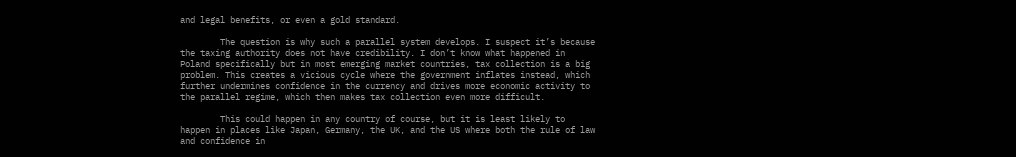and legal benefits, or even a gold standard.

        The question is why such a parallel system develops. I suspect it’s because the taxing authority does not have credibility. I don’t know what happened in Poland specifically but in most emerging market countries, tax collection is a big problem. This creates a vicious cycle where the government inflates instead, which further undermines confidence in the currency and drives more economic activity to the parallel regime, which then makes tax collection even more difficult.

        This could happen in any country of course, but it is least likely to happen in places like Japan, Germany, the UK, and the US where both the rule of law and confidence in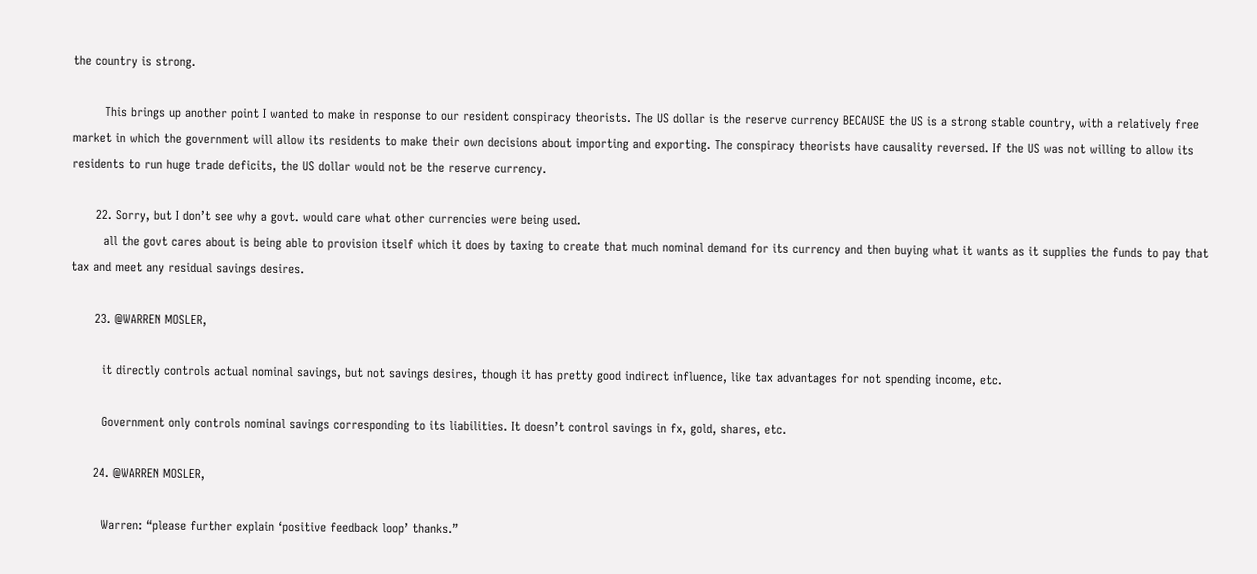the country is strong.

        This brings up another point I wanted to make in response to our resident conspiracy theorists. The US dollar is the reserve currency BECAUSE the US is a strong stable country, with a relatively free market in which the government will allow its residents to make their own decisions about importing and exporting. The conspiracy theorists have causality reversed. If the US was not willing to allow its residents to run huge trade deficits, the US dollar would not be the reserve currency.

      22. Sorry, but I don’t see why a govt. would care what other currencies were being used.
        all the govt cares about is being able to provision itself which it does by taxing to create that much nominal demand for its currency and then buying what it wants as it supplies the funds to pay that tax and meet any residual savings desires.

      23. @WARREN MOSLER,

        it directly controls actual nominal savings, but not savings desires, though it has pretty good indirect influence, like tax advantages for not spending income, etc.

        Government only controls nominal savings corresponding to its liabilities. It doesn’t control savings in fx, gold, shares, etc.

      24. @WARREN MOSLER,

        Warren: “please further explain ‘positive feedback loop’ thanks.”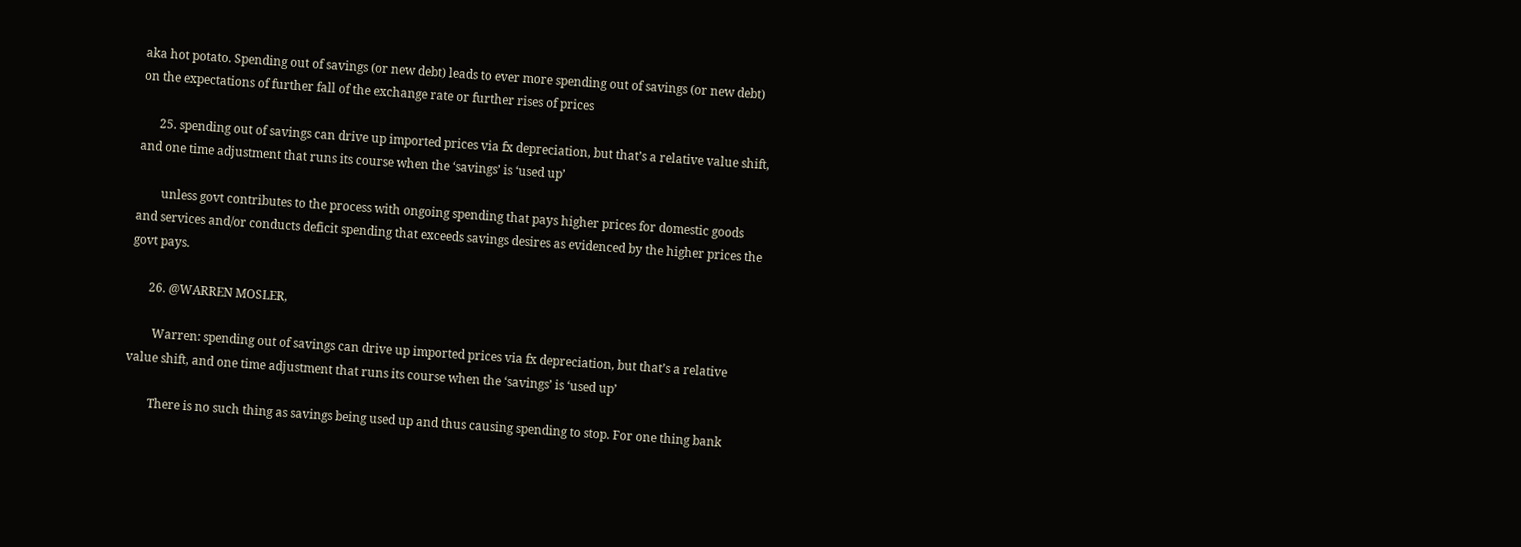aka hot potato. Spending out of savings (or new debt) leads to ever more spending out of savings (or new debt) on the expectations of further fall of the exchange rate or further rises of prices

      25. spending out of savings can drive up imported prices via fx depreciation, but that’s a relative value shift, and one time adjustment that runs its course when the ‘savings’ is ‘used up’

        unless govt contributes to the process with ongoing spending that pays higher prices for domestic goods and services and/or conducts deficit spending that exceeds savings desires as evidenced by the higher prices the govt pays.

      26. @WARREN MOSLER,

        Warren: spending out of savings can drive up imported prices via fx depreciation, but that’s a relative value shift, and one time adjustment that runs its course when the ‘savings’ is ‘used up’

        There is no such thing as savings being used up and thus causing spending to stop. For one thing bank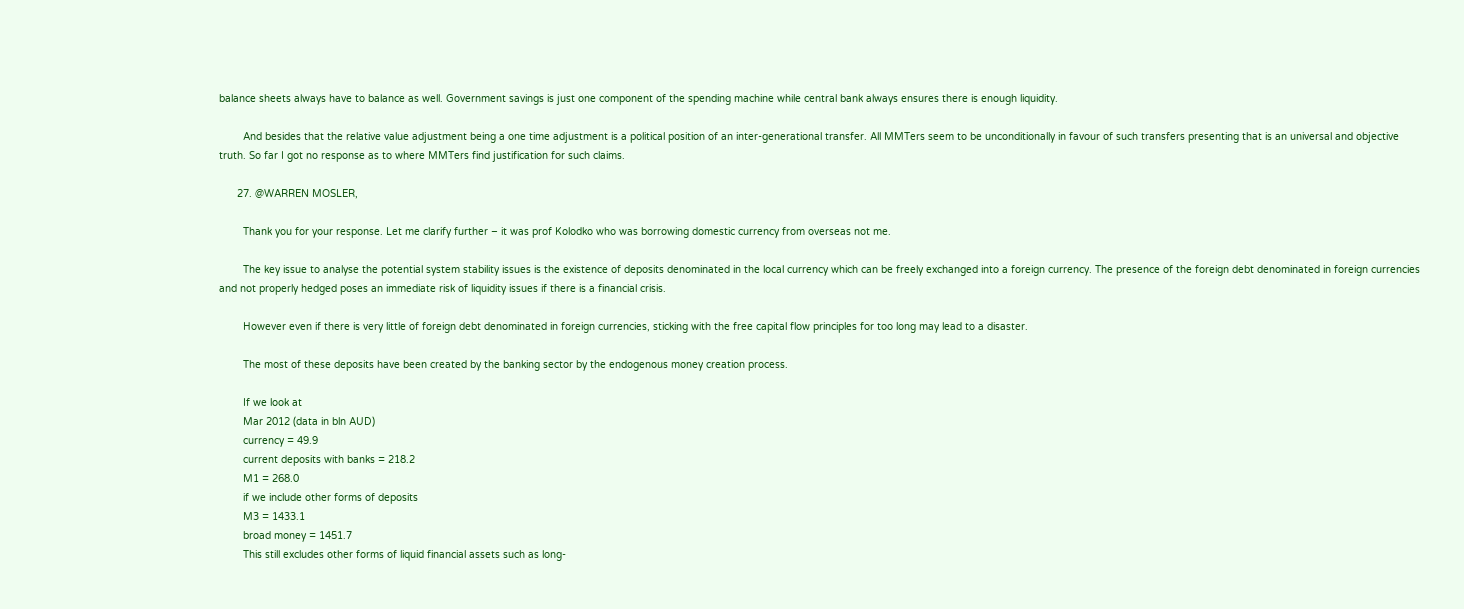balance sheets always have to balance as well. Government savings is just one component of the spending machine while central bank always ensures there is enough liquidity.

        And besides that the relative value adjustment being a one time adjustment is a political position of an inter-generational transfer. All MMTers seem to be unconditionally in favour of such transfers presenting that is an universal and objective truth. So far I got no response as to where MMTers find justification for such claims.

      27. @WARREN MOSLER,

        Thank you for your response. Let me clarify further – it was prof Kolodko who was borrowing domestic currency from overseas not me.

        The key issue to analyse the potential system stability issues is the existence of deposits denominated in the local currency which can be freely exchanged into a foreign currency. The presence of the foreign debt denominated in foreign currencies and not properly hedged poses an immediate risk of liquidity issues if there is a financial crisis.

        However even if there is very little of foreign debt denominated in foreign currencies, sticking with the free capital flow principles for too long may lead to a disaster.

        The most of these deposits have been created by the banking sector by the endogenous money creation process.

        If we look at
        Mar 2012 (data in bln AUD)
        currency = 49.9
        current deposits with banks = 218.2
        M1 = 268.0
        if we include other forms of deposits
        M3 = 1433.1
        broad money = 1451.7
        This still excludes other forms of liquid financial assets such as long-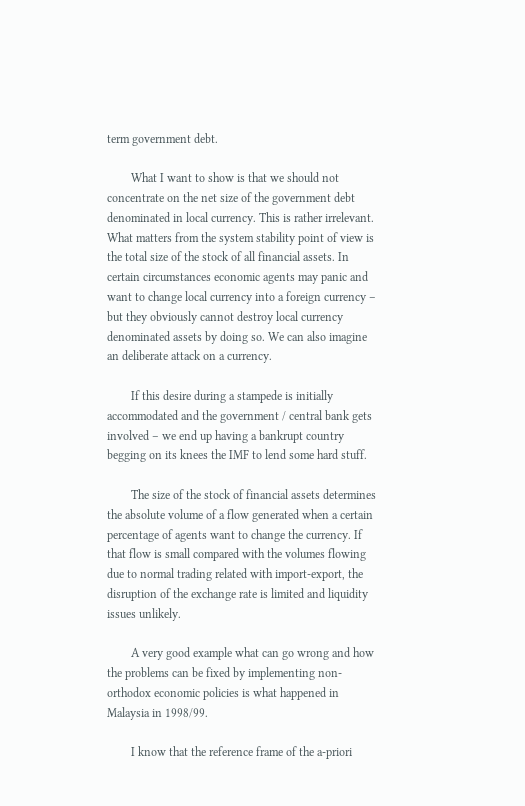term government debt.

        What I want to show is that we should not concentrate on the net size of the government debt denominated in local currency. This is rather irrelevant. What matters from the system stability point of view is the total size of the stock of all financial assets. In certain circumstances economic agents may panic and want to change local currency into a foreign currency – but they obviously cannot destroy local currency denominated assets by doing so. We can also imagine an deliberate attack on a currency.

        If this desire during a stampede is initially accommodated and the government / central bank gets involved – we end up having a bankrupt country begging on its knees the IMF to lend some hard stuff.

        The size of the stock of financial assets determines the absolute volume of a flow generated when a certain percentage of agents want to change the currency. If that flow is small compared with the volumes flowing due to normal trading related with import-export, the disruption of the exchange rate is limited and liquidity issues unlikely.

        A very good example what can go wrong and how the problems can be fixed by implementing non-orthodox economic policies is what happened in Malaysia in 1998/99.

        I know that the reference frame of the a-priori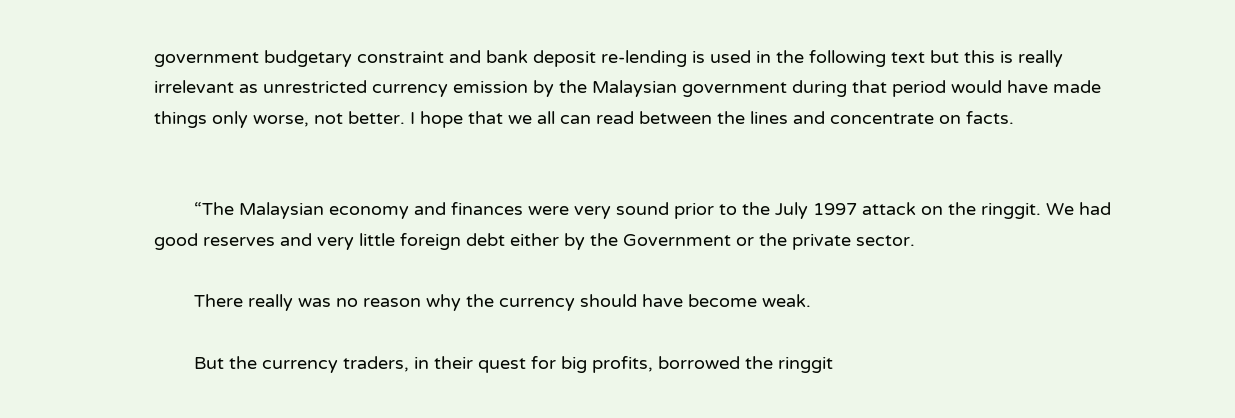government budgetary constraint and bank deposit re-lending is used in the following text but this is really irrelevant as unrestricted currency emission by the Malaysian government during that period would have made things only worse, not better. I hope that we all can read between the lines and concentrate on facts.


        “The Malaysian economy and finances were very sound prior to the July 1997 attack on the ringgit. We had good reserves and very little foreign debt either by the Government or the private sector.

        There really was no reason why the currency should have become weak.

        But the currency traders, in their quest for big profits, borrowed the ringgit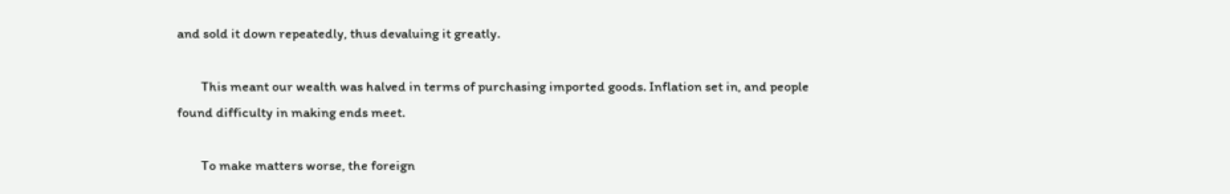and sold it down repeatedly, thus devaluing it greatly.

        This meant our wealth was halved in terms of purchasing imported goods. Inflation set in, and people found difficulty in making ends meet.

        To make matters worse, the foreign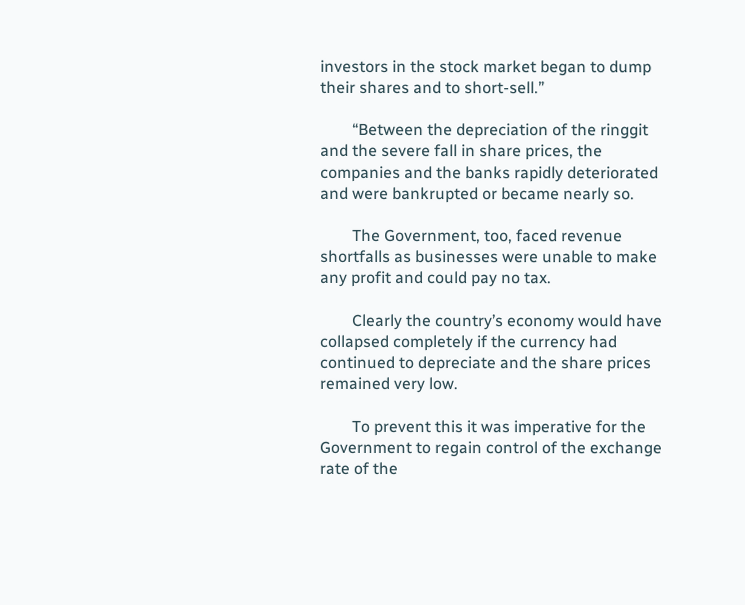investors in the stock market began to dump their shares and to short-sell.”

        “Between the depreciation of the ringgit and the severe fall in share prices, the companies and the banks rapidly deteriorated and were bankrupted or became nearly so.

        The Government, too, faced revenue shortfalls as businesses were unable to make any profit and could pay no tax.

        Clearly the country’s economy would have collapsed completely if the currency had continued to depreciate and the share prices remained very low.

        To prevent this it was imperative for the Government to regain control of the exchange rate of the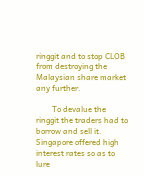ringgit and to stop CLOB from destroying the Malaysian share market any further.

        To devalue the ringgit the traders had to borrow and sell it. Singapore offered high interest rates so as to lure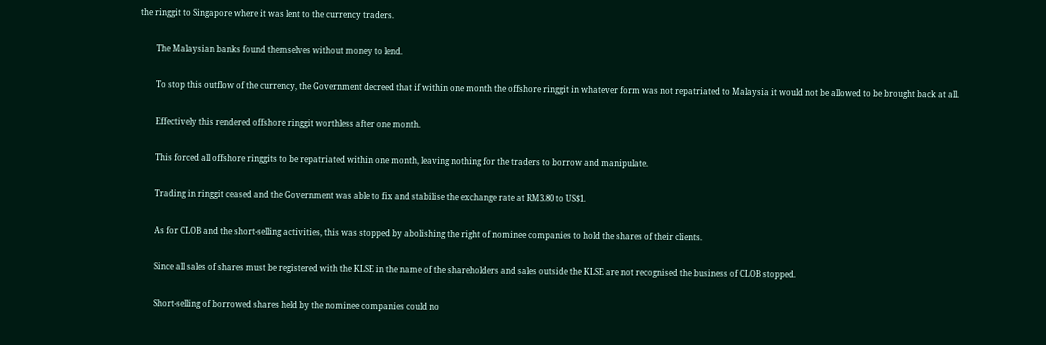the ringgit to Singapore where it was lent to the currency traders.

        The Malaysian banks found themselves without money to lend.

        To stop this outflow of the currency, the Government decreed that if within one month the offshore ringgit in whatever form was not repatriated to Malaysia it would not be allowed to be brought back at all.

        Effectively this rendered offshore ringgit worthless after one month.

        This forced all offshore ringgits to be repatriated within one month, leaving nothing for the traders to borrow and manipulate.

        Trading in ringgit ceased and the Government was able to fix and stabilise the exchange rate at RM3.80 to US$1.

        As for CLOB and the short-selling activities, this was stopped by abolishing the right of nominee companies to hold the shares of their clients.

        Since all sales of shares must be registered with the KLSE in the name of the shareholders and sales outside the KLSE are not recognised the business of CLOB stopped.

        Short-selling of borrowed shares held by the nominee companies could no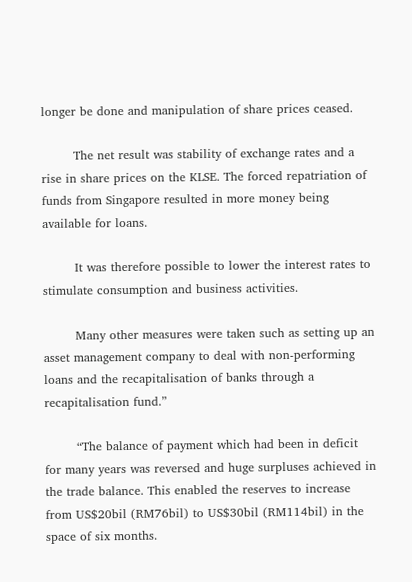longer be done and manipulation of share prices ceased.

        The net result was stability of exchange rates and a rise in share prices on the KLSE. The forced repatriation of funds from Singapore resulted in more money being available for loans.

        It was therefore possible to lower the interest rates to stimulate consumption and business activities.

        Many other measures were taken such as setting up an asset management company to deal with non-performing loans and the recapitalisation of banks through a recapitalisation fund.”

        “The balance of payment which had been in deficit for many years was reversed and huge surpluses achieved in the trade balance. This enabled the reserves to increase from US$20bil (RM76bil) to US$30bil (RM114bil) in the space of six months.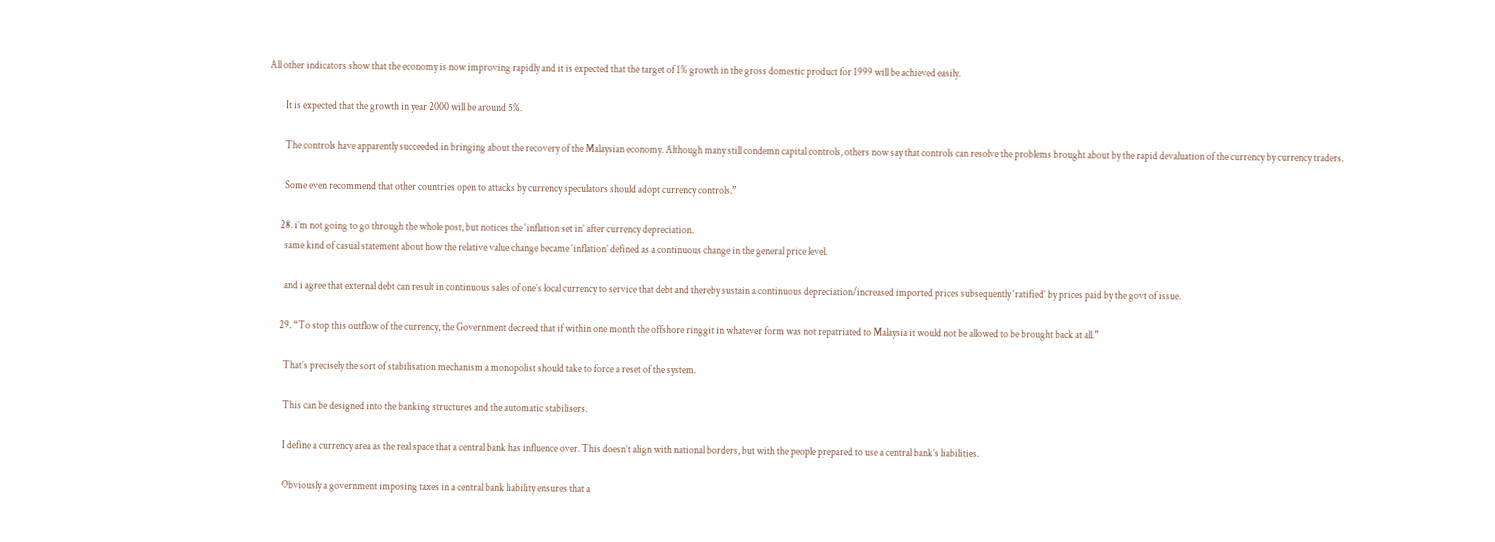All other indicators show that the economy is now improving rapidly and it is expected that the target of 1% growth in the gross domestic product for 1999 will be achieved easily.

        It is expected that the growth in year 2000 will be around 5%.

        The controls have apparently succeeded in bringing about the recovery of the Malaysian economy. Although many still condemn capital controls, others now say that controls can resolve the problems brought about by the rapid devaluation of the currency by currency traders.

        Some even recommend that other countries open to attacks by currency speculators should adopt currency controls.”

      28. i’m not going to go through the whole post, but notices the ‘inflation set in’ after currency depreciation.
        same kind of casual statement about how the relative value change became ‘inflation’ defined as a continuous change in the general price level.

        and i agree that external debt can result in continuous sales of one’s local currency to service that debt and thereby sustain a continuous depreciation/increased imported prices subsequently ‘ratified’ by prices paid by the govt of issue.

      29. “To stop this outflow of the currency, the Government decreed that if within one month the offshore ringgit in whatever form was not repatriated to Malaysia it would not be allowed to be brought back at all.”

        That’s precisely the sort of stabilisation mechanism a monopolist should take to force a reset of the system.

        This can be designed into the banking structures and the automatic stabilisers.

        I define a currency area as the real space that a central bank has influence over. This doesn’t align with national borders, but with the people prepared to use a central bank’s liabilities.

        Obviously a government imposing taxes in a central bank liability ensures that a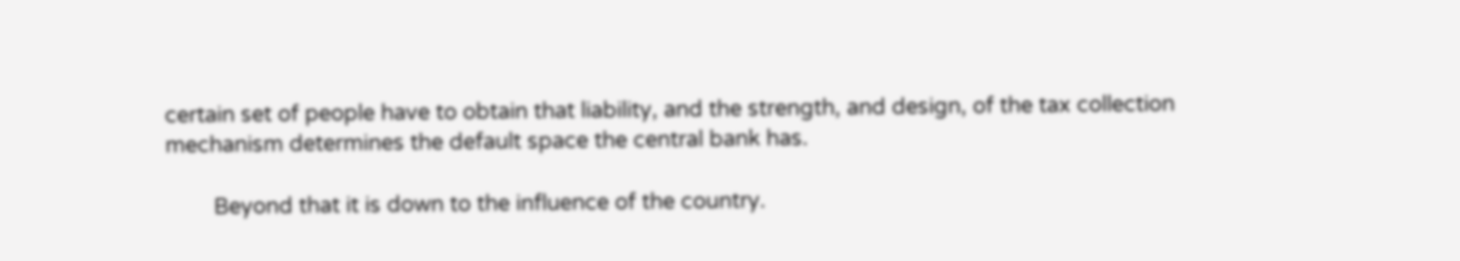certain set of people have to obtain that liability, and the strength, and design, of the tax collection mechanism determines the default space the central bank has.

        Beyond that it is down to the influence of the country.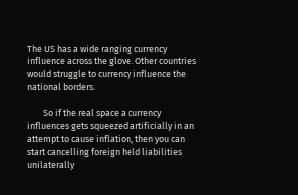The US has a wide ranging currency influence across the glove. Other countries would struggle to currency influence the national borders.

        So if the real space a currency influences gets squeezed artificially in an attempt to cause inflation, then you can start cancelling foreign held liabilities unilaterally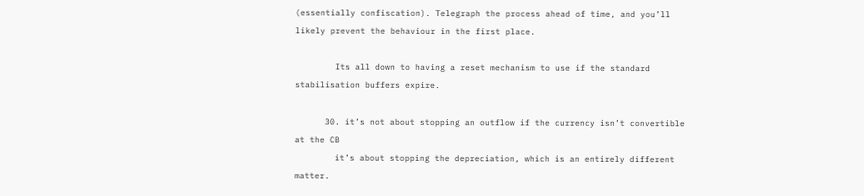(essentially confiscation). Telegraph the process ahead of time, and you’ll likely prevent the behaviour in the first place.

        Its all down to having a reset mechanism to use if the standard stabilisation buffers expire.

      30. it’s not about stopping an outflow if the currency isn’t convertible at the CB
        it’s about stopping the depreciation, which is an entirely different matter.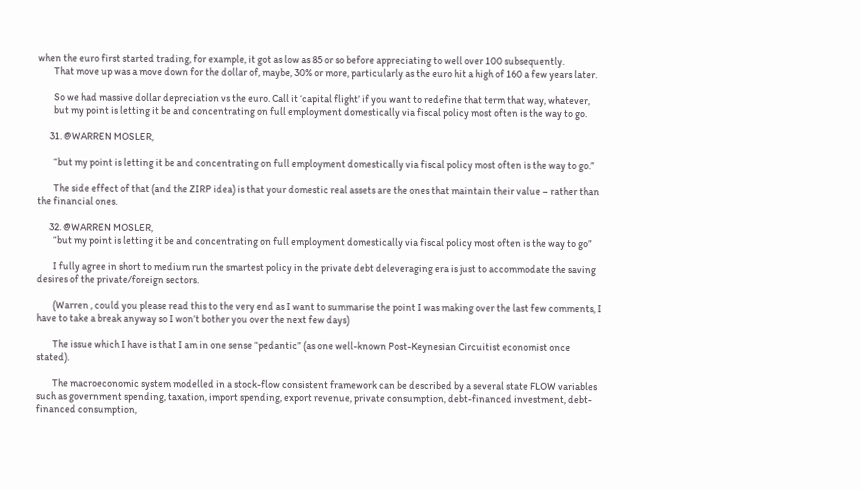when the euro first started trading, for example, it got as low as 85 or so before appreciating to well over 100 subsequently.
        That move up was a move down for the dollar of, maybe, 30% or more, particularly as the euro hit a high of 160 a few years later.

        So we had massive dollar depreciation vs the euro. Call it ‘capital flight’ if you want to redefine that term that way, whatever,
        but my point is letting it be and concentrating on full employment domestically via fiscal policy most often is the way to go.

      31. @WARREN MOSLER,

        “but my point is letting it be and concentrating on full employment domestically via fiscal policy most often is the way to go.”

        The side effect of that (and the ZIRP idea) is that your domestic real assets are the ones that maintain their value – rather than the financial ones.

      32. @WARREN MOSLER,
        “but my point is letting it be and concentrating on full employment domestically via fiscal policy most often is the way to go”

        I fully agree in short to medium run the smartest policy in the private debt deleveraging era is just to accommodate the saving desires of the private/foreign sectors.

        (Warren , could you please read this to the very end as I want to summarise the point I was making over the last few comments, I have to take a break anyway so I won’t bother you over the next few days)

        The issue which I have is that I am in one sense “pedantic” (as one well-known Post-Keynesian Circuitist economist once stated).

        The macroeconomic system modelled in a stock-flow consistent framework can be described by a several state FLOW variables such as government spending, taxation, import spending, export revenue, private consumption, debt-financed investment, debt-financed consumption,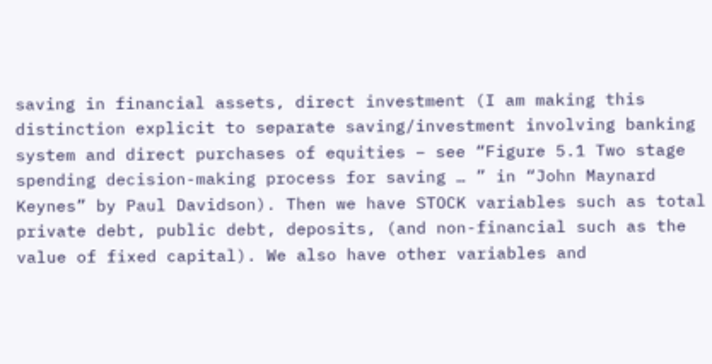saving in financial assets, direct investment (I am making this distinction explicit to separate saving/investment involving banking system and direct purchases of equities – see “Figure 5.1 Two stage spending decision-making process for saving … ” in “John Maynard Keynes” by Paul Davidson). Then we have STOCK variables such as total private debt, public debt, deposits, (and non-financial such as the value of fixed capital). We also have other variables and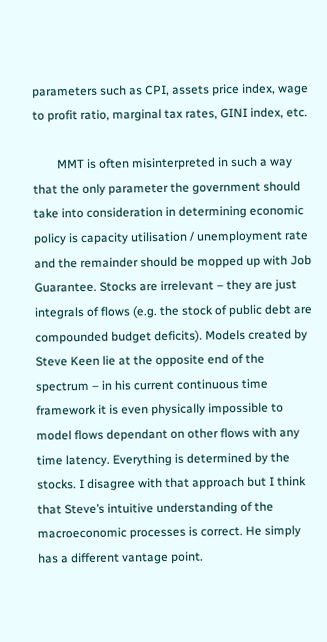parameters such as CPI, assets price index, wage to profit ratio, marginal tax rates, GINI index, etc.

        MMT is often misinterpreted in such a way that the only parameter the government should take into consideration in determining economic policy is capacity utilisation / unemployment rate and the remainder should be mopped up with Job Guarantee. Stocks are irrelevant – they are just integrals of flows (e.g. the stock of public debt are compounded budget deficits). Models created by Steve Keen lie at the opposite end of the spectrum – in his current continuous time framework it is even physically impossible to model flows dependant on other flows with any time latency. Everything is determined by the stocks. I disagree with that approach but I think that Steve’s intuitive understanding of the macroeconomic processes is correct. He simply has a different vantage point.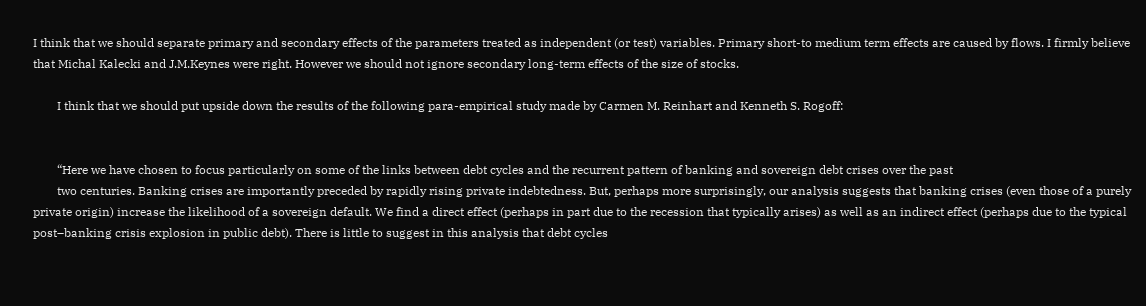I think that we should separate primary and secondary effects of the parameters treated as independent (or test) variables. Primary short-to medium term effects are caused by flows. I firmly believe that Michal Kalecki and J.M.Keynes were right. However we should not ignore secondary long-term effects of the size of stocks.

        I think that we should put upside down the results of the following para-empirical study made by Carmen M. Reinhart and Kenneth S. Rogoff:


        “Here we have chosen to focus particularly on some of the links between debt cycles and the recurrent pattern of banking and sovereign debt crises over the past
        two centuries. Banking crises are importantly preceded by rapidly rising private indebtedness. But, perhaps more surprisingly, our analysis suggests that banking crises (even those of a purely private origin) increase the likelihood of a sovereign default. We find a direct effect (perhaps in part due to the recession that typically arises) as well as an indirect effect (perhaps due to the typical post–banking crisis explosion in public debt). There is little to suggest in this analysis that debt cycles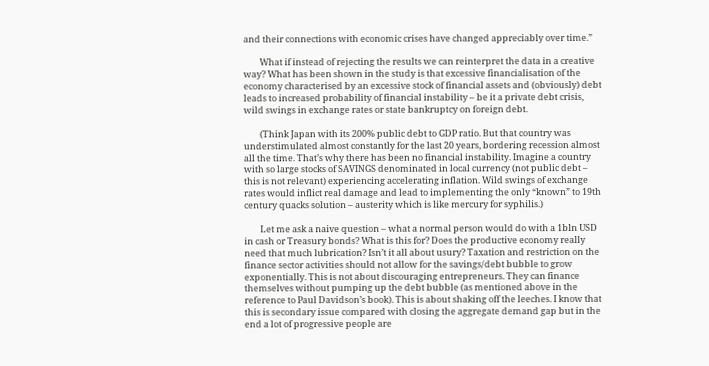and their connections with economic crises have changed appreciably over time.”

        What if instead of rejecting the results we can reinterpret the data in a creative way? What has been shown in the study is that excessive financialisation of the economy characterised by an excessive stock of financial assets and (obviously) debt leads to increased probability of financial instability – be it a private debt crisis, wild swings in exchange rates or state bankruptcy on foreign debt.

        (Think Japan with its 200% public debt to GDP ratio. But that country was understimulated almost constantly for the last 20 years, bordering recession almost all the time. That’s why there has been no financial instability. Imagine a country with so large stocks of SAVINGS denominated in local currency (not public debt – this is not relevant) experiencing accelerating inflation. Wild swings of exchange rates would inflict real damage and lead to implementing the only “known” to 19th century quacks solution – austerity which is like mercury for syphilis.)

        Let me ask a naive question – what a normal person would do with a 1bln USD in cash or Treasury bonds? What is this for? Does the productive economy really need that much lubrication? Isn’t it all about usury? Taxation and restriction on the finance sector activities should not allow for the savings/debt bubble to grow exponentially. This is not about discouraging entrepreneurs. They can finance themselves without pumping up the debt bubble (as mentioned above in the reference to Paul Davidson’s book). This is about shaking off the leeches. I know that this is secondary issue compared with closing the aggregate demand gap but in the end a lot of progressive people are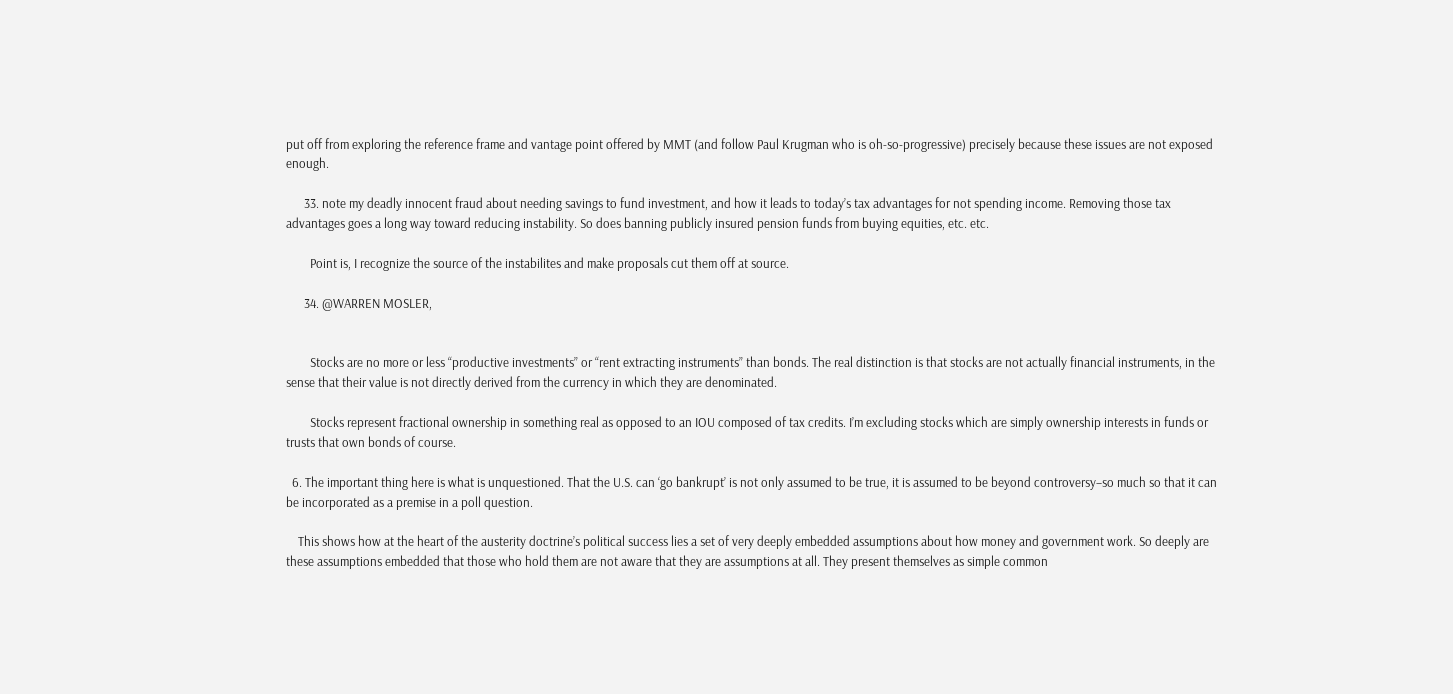put off from exploring the reference frame and vantage point offered by MMT (and follow Paul Krugman who is oh-so-progressive) precisely because these issues are not exposed enough.

      33. note my deadly innocent fraud about needing savings to fund investment, and how it leads to today’s tax advantages for not spending income. Removing those tax advantages goes a long way toward reducing instability. So does banning publicly insured pension funds from buying equities, etc. etc.

        Point is, I recognize the source of the instabilites and make proposals cut them off at source.

      34. @WARREN MOSLER,


        Stocks are no more or less “productive investments” or “rent extracting instruments” than bonds. The real distinction is that stocks are not actually financial instruments, in the sense that their value is not directly derived from the currency in which they are denominated.

        Stocks represent fractional ownership in something real as opposed to an IOU composed of tax credits. I’m excluding stocks which are simply ownership interests in funds or trusts that own bonds of course.

  6. The important thing here is what is unquestioned. That the U.S. can ‘go bankrupt’ is not only assumed to be true, it is assumed to be beyond controversy–so much so that it can be incorporated as a premise in a poll question.

    This shows how at the heart of the austerity doctrine’s political success lies a set of very deeply embedded assumptions about how money and government work. So deeply are these assumptions embedded that those who hold them are not aware that they are assumptions at all. They present themselves as simple common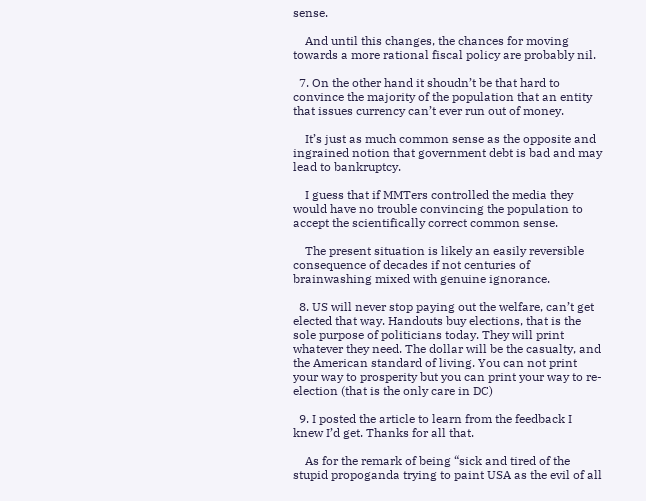sense.

    And until this changes, the chances for moving towards a more rational fiscal policy are probably nil.

  7. On the other hand it shoudn’t be that hard to convince the majority of the population that an entity that issues currency can’t ever run out of money.

    It’s just as much common sense as the opposite and ingrained notion that government debt is bad and may lead to bankruptcy.

    I guess that if MMTers controlled the media they would have no trouble convincing the population to accept the scientifically correct common sense.

    The present situation is likely an easily reversible consequence of decades if not centuries of brainwashing mixed with genuine ignorance.

  8. US will never stop paying out the welfare, can’t get elected that way. Handouts buy elections, that is the sole purpose of politicians today. They will print whatever they need. The dollar will be the casualty, and the American standard of living. You can not print your way to prosperity but you can print your way to re-election (that is the only care in DC)

  9. I posted the article to learn from the feedback I knew I’d get. Thanks for all that.

    As for the remark of being “sick and tired of the stupid propoganda trying to paint USA as the evil of all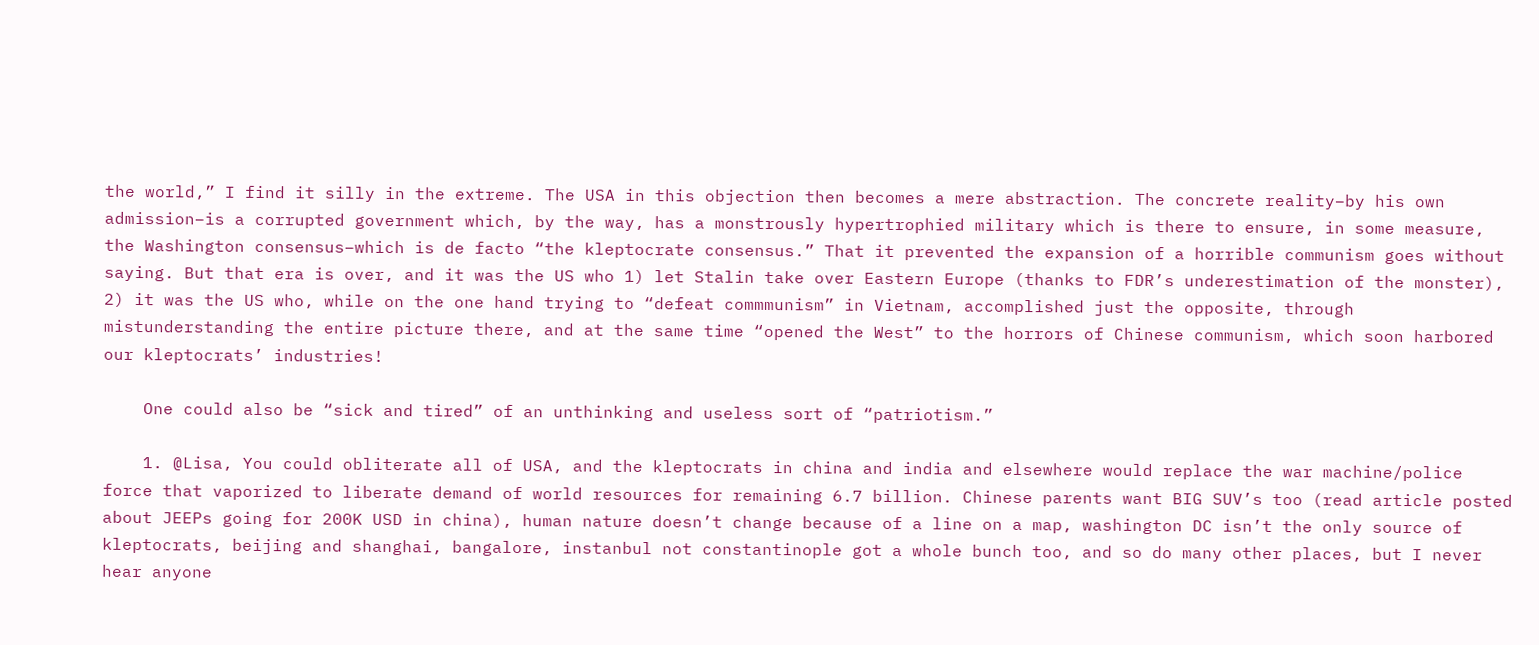the world,” I find it silly in the extreme. The USA in this objection then becomes a mere abstraction. The concrete reality–by his own admission–is a corrupted government which, by the way, has a monstrously hypertrophied military which is there to ensure, in some measure, the Washington consensus–which is de facto “the kleptocrate consensus.” That it prevented the expansion of a horrible communism goes without saying. But that era is over, and it was the US who 1) let Stalin take over Eastern Europe (thanks to FDR’s underestimation of the monster), 2) it was the US who, while on the one hand trying to “defeat commmunism” in Vietnam, accomplished just the opposite, through mistunderstanding the entire picture there, and at the same time “opened the West” to the horrors of Chinese communism, which soon harbored our kleptocrats’ industries!

    One could also be “sick and tired” of an unthinking and useless sort of “patriotism.”

    1. @Lisa, You could obliterate all of USA, and the kleptocrats in china and india and elsewhere would replace the war machine/police force that vaporized to liberate demand of world resources for remaining 6.7 billion. Chinese parents want BIG SUV’s too (read article posted about JEEPs going for 200K USD in china), human nature doesn’t change because of a line on a map, washington DC isn’t the only source of kleptocrats, beijing and shanghai, bangalore, instanbul not constantinople got a whole bunch too, and so do many other places, but I never hear anyone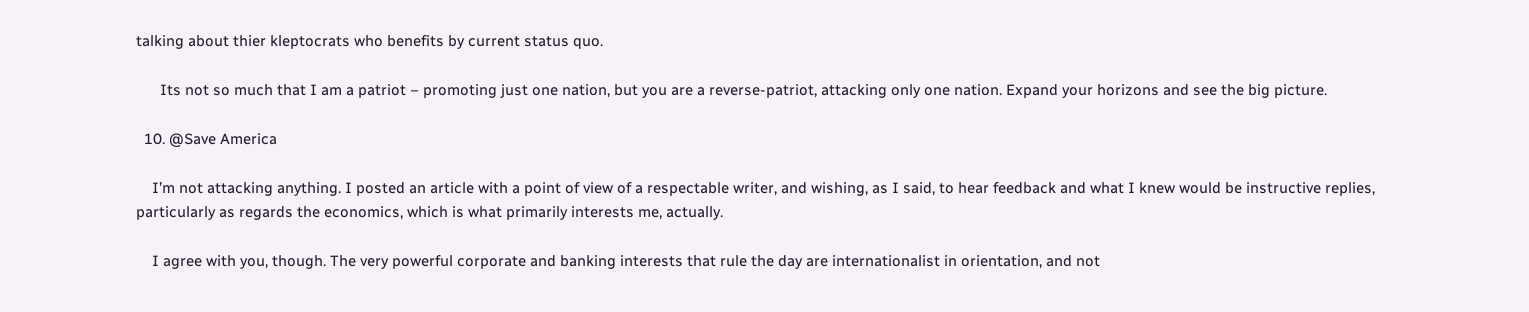talking about thier kleptocrats who benefits by current status quo.

      Its not so much that I am a patriot – promoting just one nation, but you are a reverse-patriot, attacking only one nation. Expand your horizons and see the big picture.

  10. @Save America

    I’m not attacking anything. I posted an article with a point of view of a respectable writer, and wishing, as I said, to hear feedback and what I knew would be instructive replies, particularly as regards the economics, which is what primarily interests me, actually.

    I agree with you, though. The very powerful corporate and banking interests that rule the day are internationalist in orientation, and not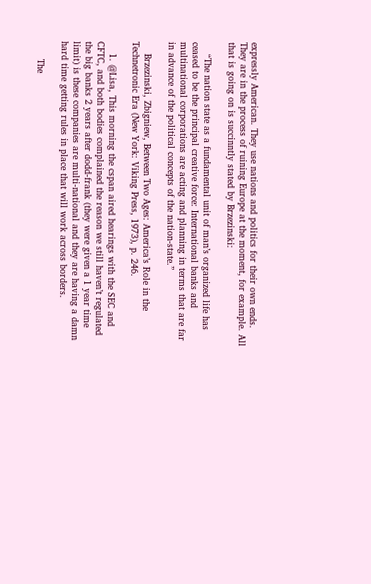expressly American. They use nations and politics for their own ends. They are in the process of ruining Europe at the moment, for example. All that is going on is succinntly stated by Brzezinski:

    “The nation state as a fundamental unit of man’s organized life has ceased to be the principal creative force: International banks and multinational corporations are acting and planning in terms that are far in advance of the political concepts of the nation-state.”

    Brzezinski, Zbigniew, Between Two Ages: America’s Role in the Technetronic Era (New York: Viking Press, 1973), p. 246.

    1. @Lisa, This morning the cspan aired hearings with the SEC and CFTC, and both bodies complained the reason we still haven’t regulated the big banks 2 years after dodd-frank (they were given a 1 year time limit) is these companies are multi-national and they are having a damn hard time getting rules in place that will work across borders.

      The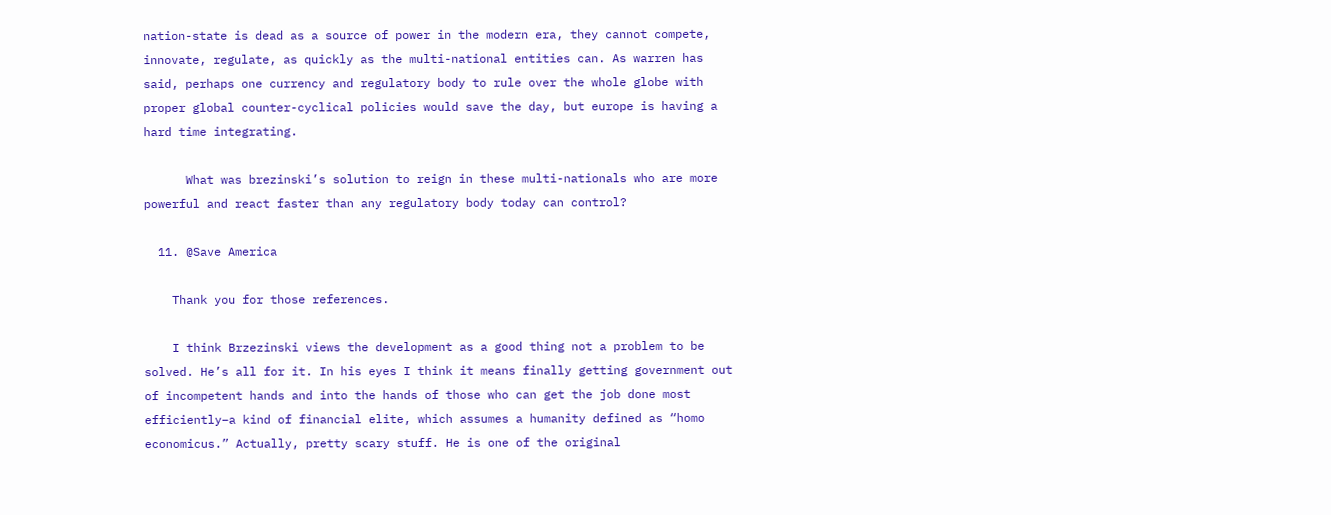nation-state is dead as a source of power in the modern era, they cannot compete, innovate, regulate, as quickly as the multi-national entities can. As warren has said, perhaps one currency and regulatory body to rule over the whole globe with proper global counter-cyclical policies would save the day, but europe is having a hard time integrating.

      What was brezinski’s solution to reign in these multi-nationals who are more powerful and react faster than any regulatory body today can control?

  11. @Save America

    Thank you for those references.

    I think Brzezinski views the development as a good thing not a problem to be solved. He’s all for it. In his eyes I think it means finally getting government out of incompetent hands and into the hands of those who can get the job done most efficiently–a kind of financial elite, which assumes a humanity defined as “homo economicus.” Actually, pretty scary stuff. He is one of the original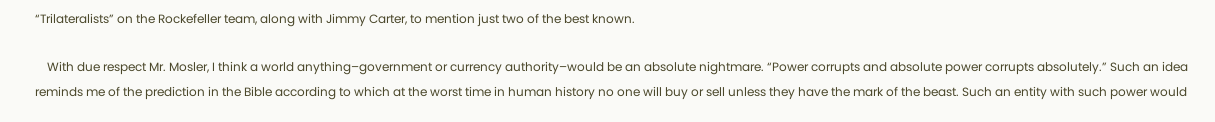“Trilateralists” on the Rockefeller team, along with Jimmy Carter, to mention just two of the best known.

    With due respect Mr. Mosler, I think a world anything–government or currency authority–would be an absolute nightmare. “Power corrupts and absolute power corrupts absolutely.” Such an idea reminds me of the prediction in the Bible according to which at the worst time in human history no one will buy or sell unless they have the mark of the beast. Such an entity with such power would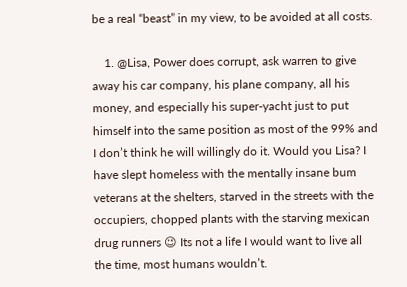be a real “beast” in my view, to be avoided at all costs.

    1. @Lisa, Power does corrupt, ask warren to give away his car company, his plane company, all his money, and especially his super-yacht just to put himself into the same position as most of the 99% and I don’t think he will willingly do it. Would you Lisa? I have slept homeless with the mentally insane bum veterans at the shelters, starved in the streets with the occupiers, chopped plants with the starving mexican drug runners 😉 Its not a life I would want to live all the time, most humans wouldn’t.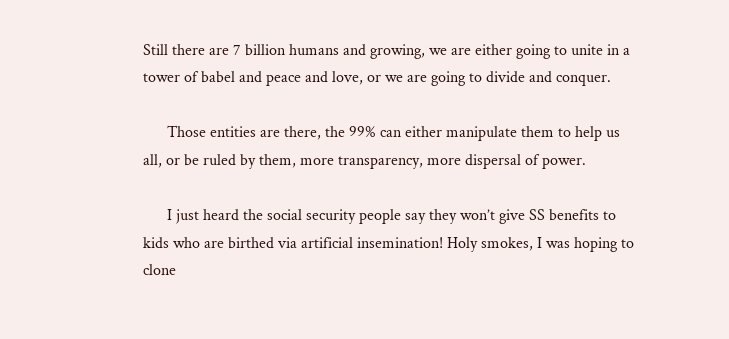Still there are 7 billion humans and growing, we are either going to unite in a tower of babel and peace and love, or we are going to divide and conquer.

      Those entities are there, the 99% can either manipulate them to help us all, or be ruled by them, more transparency, more dispersal of power.

      I just heard the social security people say they won’t give SS benefits to kids who are birthed via artificial insemination! Holy smokes, I was hoping to clone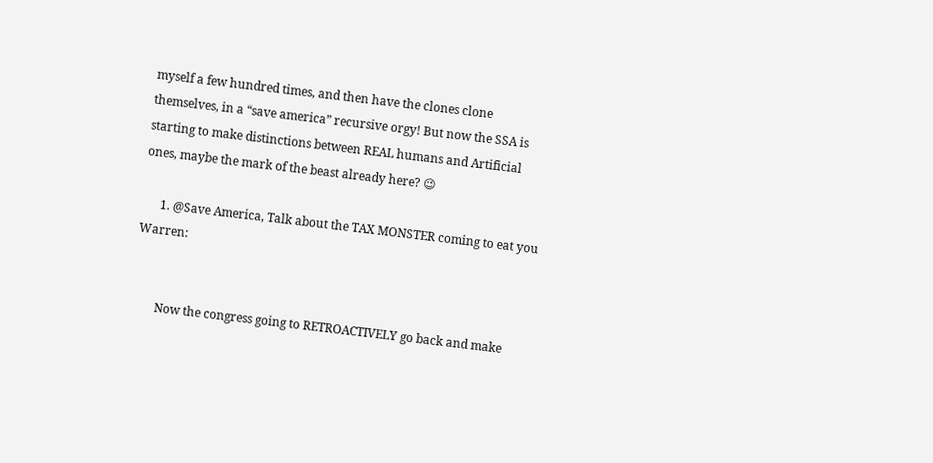myself a few hundred times, and then have the clones clone themselves, in a “save america” recursive orgy! But now the SSA is starting to make distinctions between REAL humans and Artificial ones, maybe the mark of the beast already here? 😉

      1. @Save America, Talk about the TAX MONSTER coming to eat you Warren:


        Now the congress going to RETROACTIVELY go back and make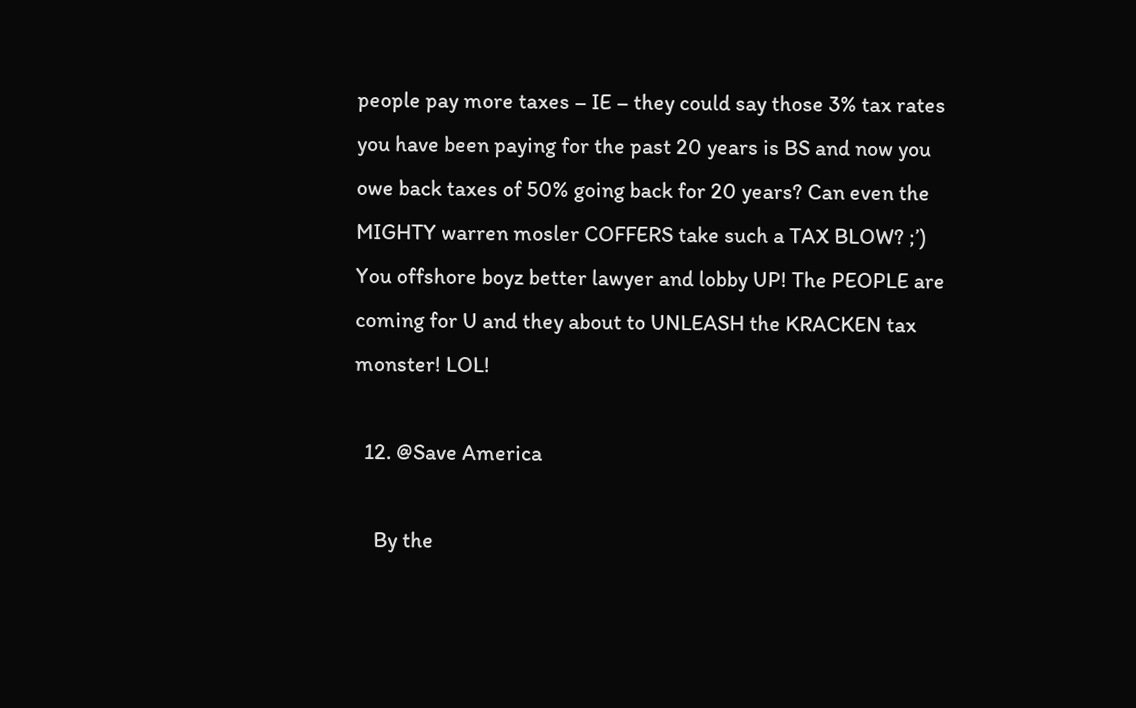people pay more taxes – IE – they could say those 3% tax rates you have been paying for the past 20 years is BS and now you owe back taxes of 50% going back for 20 years? Can even the MIGHTY warren mosler COFFERS take such a TAX BLOW? ;’) You offshore boyz better lawyer and lobby UP! The PEOPLE are coming for U and they about to UNLEASH the KRACKEN tax monster! LOL!

  12. @Save America

    By the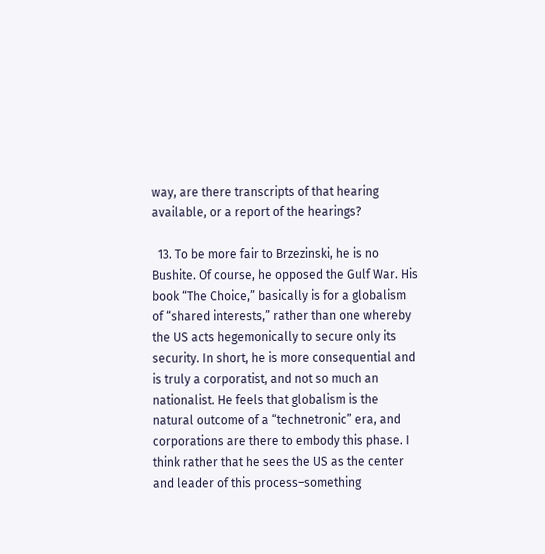way, are there transcripts of that hearing available, or a report of the hearings?

  13. To be more fair to Brzezinski, he is no Bushite. Of course, he opposed the Gulf War. His book “The Choice,” basically is for a globalism of “shared interests,” rather than one whereby the US acts hegemonically to secure only its security. In short, he is more consequential and is truly a corporatist, and not so much an nationalist. He feels that globalism is the natural outcome of a “technetronic” era, and corporations are there to embody this phase. I think rather that he sees the US as the center and leader of this process–something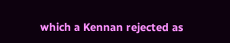which a Kennan rejected as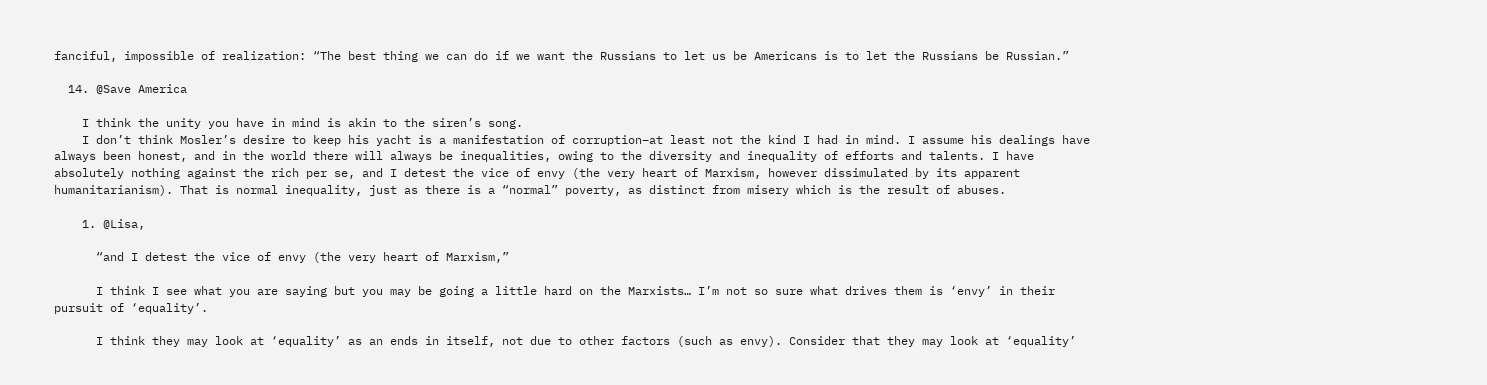fanciful, impossible of realization: “The best thing we can do if we want the Russians to let us be Americans is to let the Russians be Russian.”

  14. @Save America

    I think the unity you have in mind is akin to the siren’s song.
    I don’t think Mosler’s desire to keep his yacht is a manifestation of corruption–at least not the kind I had in mind. I assume his dealings have always been honest, and in the world there will always be inequalities, owing to the diversity and inequality of efforts and talents. I have absolutely nothing against the rich per se, and I detest the vice of envy (the very heart of Marxism, however dissimulated by its apparent humanitarianism). That is normal inequality, just as there is a “normal” poverty, as distinct from misery which is the result of abuses.

    1. @Lisa,

      “and I detest the vice of envy (the very heart of Marxism,”

      I think I see what you are saying but you may be going a little hard on the Marxists… I’m not so sure what drives them is ‘envy’ in their pursuit of ‘equality’.

      I think they may look at ‘equality’ as an ends in itself, not due to other factors (such as envy). Consider that they may look at ‘equality’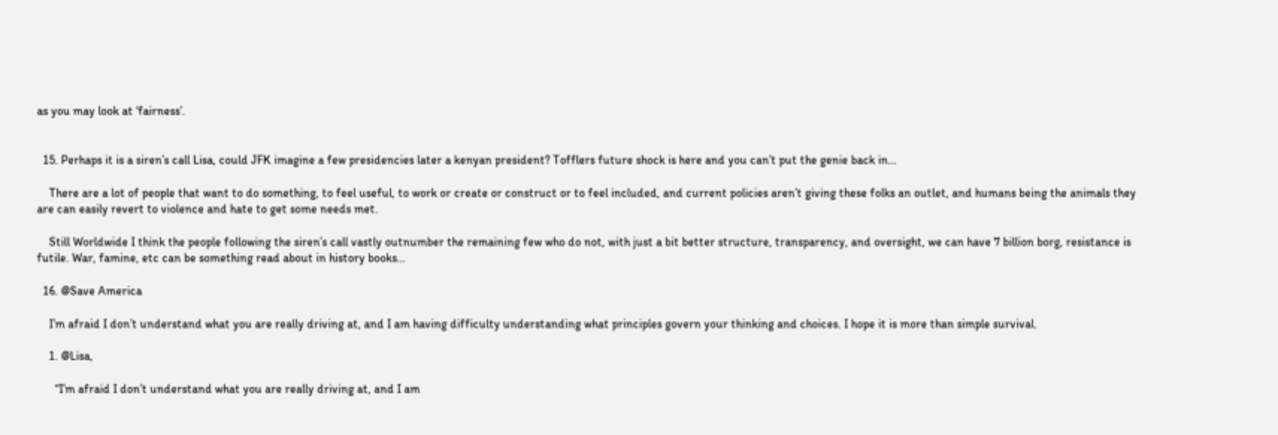as you may look at ‘fairness’.


  15. Perhaps it is a siren’s call Lisa, could JFK imagine a few presidencies later a kenyan president? Tofflers future shock is here and you can’t put the genie back in…

    There are a lot of people that want to do something, to feel useful, to work or create or construct or to feel included, and current policies aren’t giving these folks an outlet, and humans being the animals they are can easily revert to violence and hate to get some needs met.

    Still Worldwide I think the people following the siren’s call vastly outnumber the remaining few who do not, with just a bit better structure, transparency, and oversight, we can have 7 billion borg, resistance is futile. War, famine, etc can be something read about in history books…

  16. @Save America

    I’m afraid I don’t understand what you are really driving at, and I am having difficulty understanding what principles govern your thinking and choices. I hope it is more than simple survival.

    1. @Lisa,

      “I’m afraid I don’t understand what you are really driving at, and I am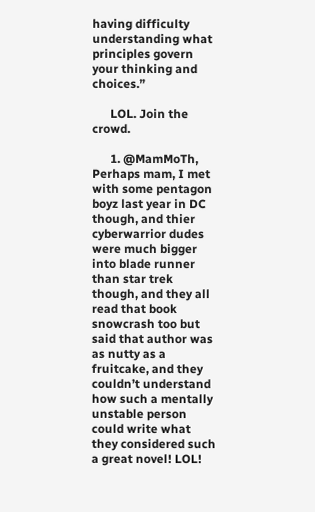having difficulty understanding what principles govern your thinking and choices.”

      LOL. Join the crowd.

      1. @MamMoTh, Perhaps mam, I met with some pentagon boyz last year in DC though, and thier cyberwarrior dudes were much bigger into blade runner than star trek though, and they all read that book snowcrash too but said that author was as nutty as a fruitcake, and they couldn’t understand how such a mentally unstable person could write what they considered such a great novel! LOL!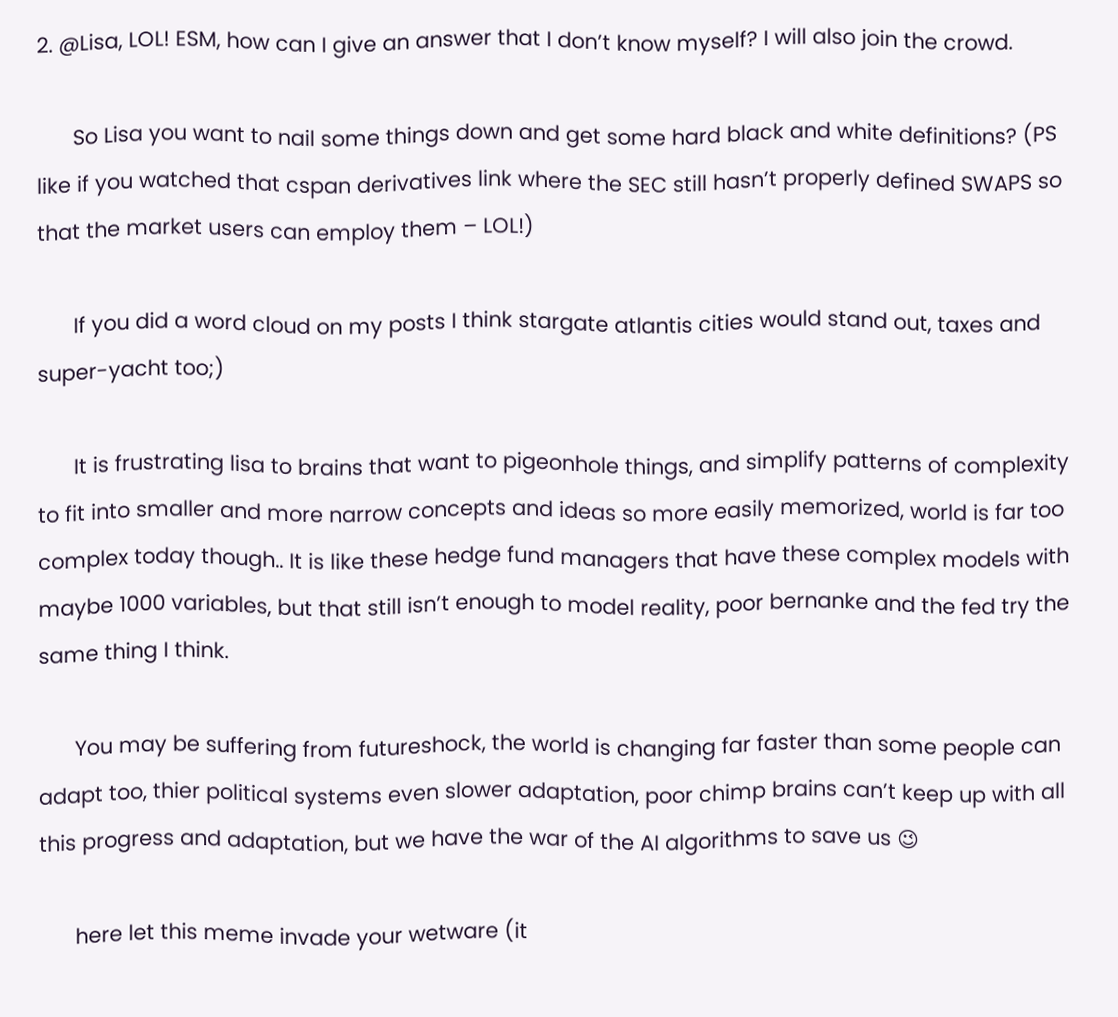2. @Lisa, LOL! ESM, how can I give an answer that I don’t know myself? I will also join the crowd.

      So Lisa you want to nail some things down and get some hard black and white definitions? (PS like if you watched that cspan derivatives link where the SEC still hasn’t properly defined SWAPS so that the market users can employ them – LOL!)

      If you did a word cloud on my posts I think stargate atlantis cities would stand out, taxes and super-yacht too;)

      It is frustrating lisa to brains that want to pigeonhole things, and simplify patterns of complexity to fit into smaller and more narrow concepts and ideas so more easily memorized, world is far too complex today though.. It is like these hedge fund managers that have these complex models with maybe 1000 variables, but that still isn’t enough to model reality, poor bernanke and the fed try the same thing I think.

      You may be suffering from futureshock, the world is changing far faster than some people can adapt too, thier political systems even slower adaptation, poor chimp brains can’t keep up with all this progress and adaptation, but we have the war of the AI algorithms to save us 😉

      here let this meme invade your wetware (it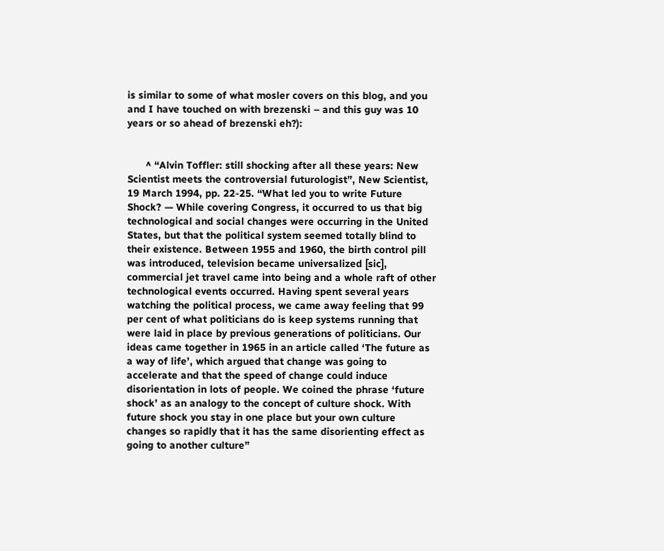is similar to some of what mosler covers on this blog, and you and I have touched on with brezenski – and this guy was 10 years or so ahead of brezenski eh?):


      ^ “Alvin Toffler: still shocking after all these years: New Scientist meets the controversial futurologist”, New Scientist, 19 March 1994, pp. 22-25. “What led you to write Future Shock? — While covering Congress, it occurred to us that big technological and social changes were occurring in the United States, but that the political system seemed totally blind to their existence. Between 1955 and 1960, the birth control pill was introduced, television became universalized [sic], commercial jet travel came into being and a whole raft of other technological events occurred. Having spent several years watching the political process, we came away feeling that 99 per cent of what politicians do is keep systems running that were laid in place by previous generations of politicians. Our ideas came together in 1965 in an article called ‘The future as a way of life’, which argued that change was going to accelerate and that the speed of change could induce disorientation in lots of people. We coined the phrase ‘future shock’ as an analogy to the concept of culture shock. With future shock you stay in one place but your own culture changes so rapidly that it has the same disorienting effect as going to another culture”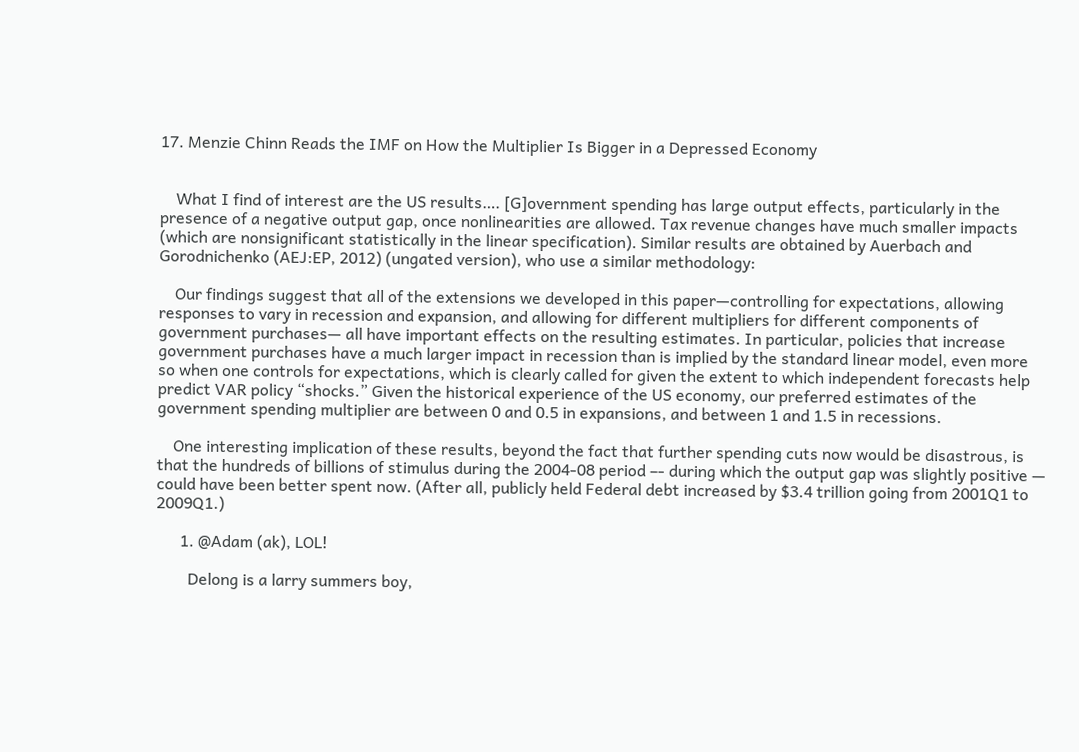17. Menzie Chinn Reads the IMF on How the Multiplier Is Bigger in a Depressed Economy


    What I find of interest are the US results…. [G]overnment spending has large output effects, particularly in the presence of a negative output gap, once nonlinearities are allowed. Tax revenue changes have much smaller impacts (which are nonsignificant statistically in the linear specification). Similar results are obtained by Auerbach and Gorodnichenko (AEJ:EP, 2012) (ungated version), who use a similar methodology:

    Our findings suggest that all of the extensions we developed in this paper—controlling for expectations, allowing responses to vary in recession and expansion, and allowing for different multipliers for different components of government purchases— all have important effects on the resulting estimates. In particular, policies that increase government purchases have a much larger impact in recession than is implied by the standard linear model, even more so when one controls for expectations, which is clearly called for given the extent to which independent forecasts help predict VAR policy “shocks.” Given the historical experience of the US economy, our preferred estimates of the government spending multiplier are between 0 and 0.5 in expansions, and between 1 and 1.5 in recessions.

    One interesting implication of these results, beyond the fact that further spending cuts now would be disastrous, is that the hundreds of billions of stimulus during the 2004-08 period –- during which the output gap was slightly positive — could have been better spent now. (After all, publicly held Federal debt increased by $3.4 trillion going from 2001Q1 to 2009Q1.)

      1. @Adam (ak), LOL!

        Delong is a larry summers boy,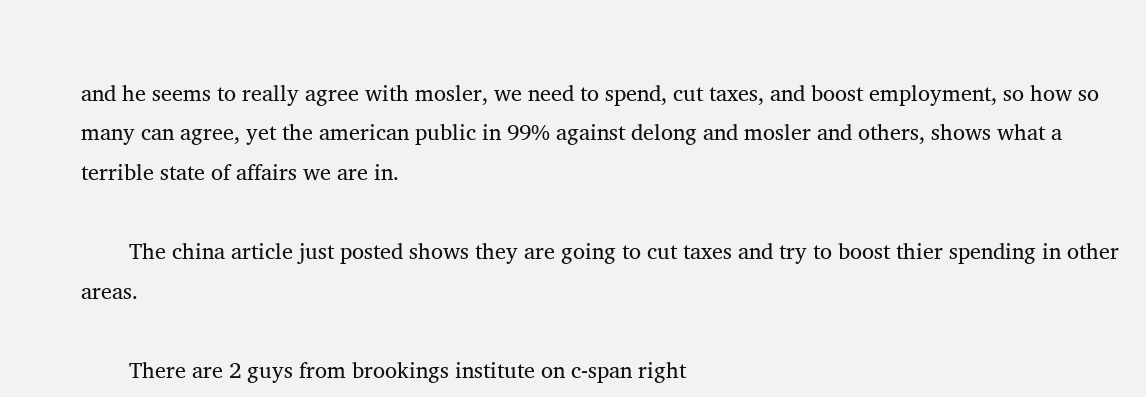and he seems to really agree with mosler, we need to spend, cut taxes, and boost employment, so how so many can agree, yet the american public in 99% against delong and mosler and others, shows what a terrible state of affairs we are in.

        The china article just posted shows they are going to cut taxes and try to boost thier spending in other areas.

        There are 2 guys from brookings institute on c-span right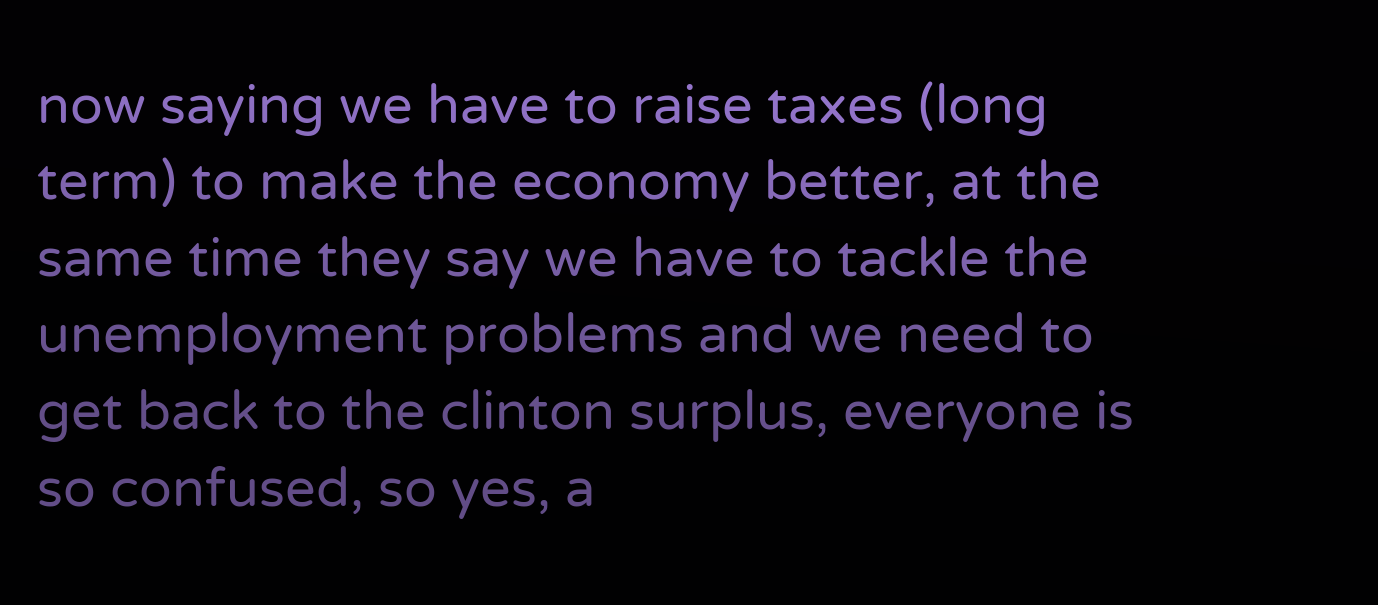now saying we have to raise taxes (long term) to make the economy better, at the same time they say we have to tackle the unemployment problems and we need to get back to the clinton surplus, everyone is so confused, so yes, a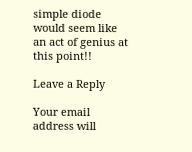simple diode would seem like an act of genius at this point!!

Leave a Reply

Your email address will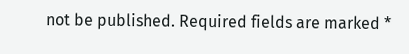not be published. Required fields are marked *